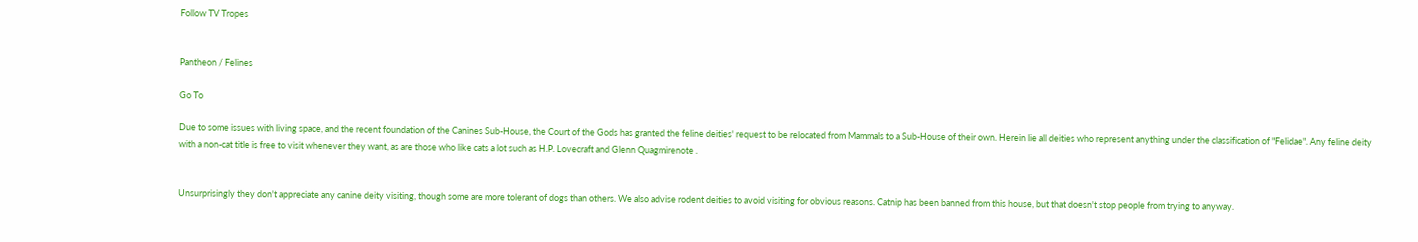Follow TV Tropes


Pantheon / Felines

Go To

Due to some issues with living space, and the recent foundation of the Canines Sub-House, the Court of the Gods has granted the feline deities' request to be relocated from Mammals to a Sub-House of their own. Herein lie all deities who represent anything under the classification of "Felidae". Any feline deity with a non-cat title is free to visit whenever they want, as are those who like cats a lot such as H.P. Lovecraft and Glenn Quagmirenote .


Unsurprisingly they don't appreciate any canine deity visiting, though some are more tolerant of dogs than others. We also advise rodent deities to avoid visiting for obvious reasons. Catnip has been banned from this house, but that doesn't stop people from trying to anyway.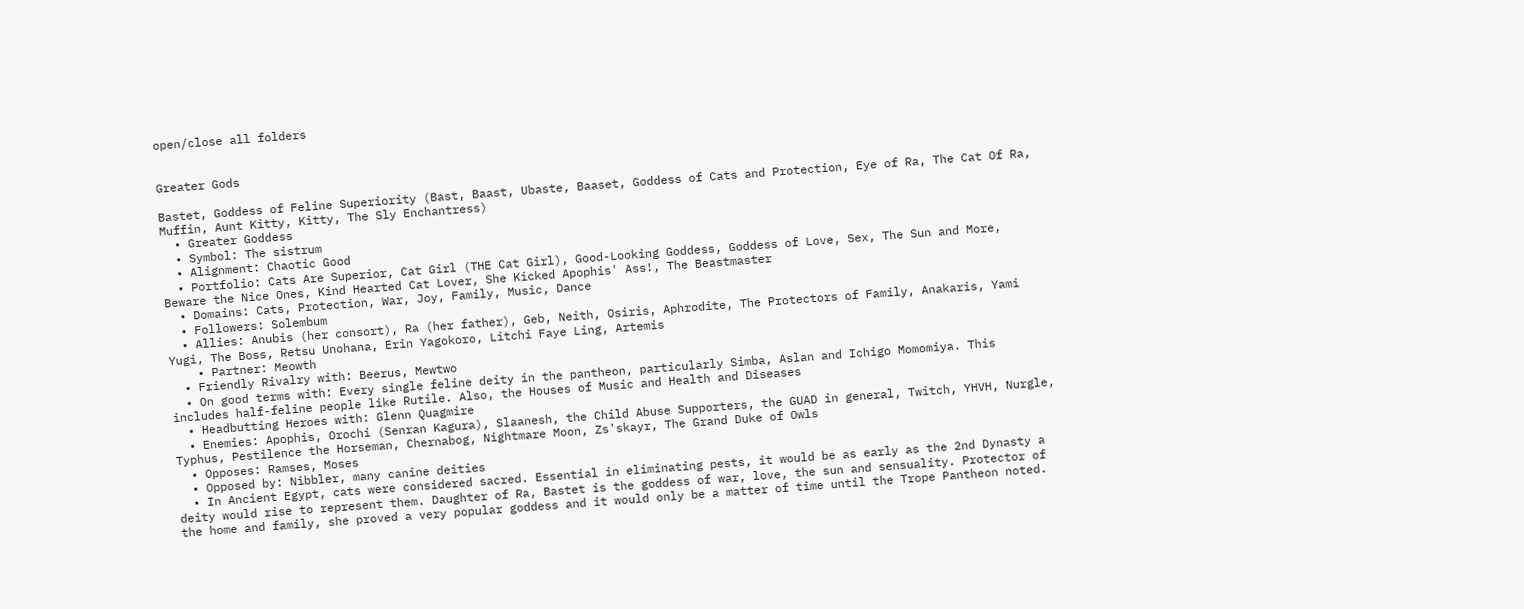open/close all folders


Greater Gods

Bastet, Goddess of Feline Superiority (Bast, Baast, Ubaste, Baaset, Goddess of Cats and Protection, Eye of Ra, The Cat Of Ra, Muffin, Aunt Kitty, Kitty, The Sly Enchantress)
  • Greater Goddess
  • Symbol: The sistrum
  • Alignment: Chaotic Good
  • Portfolio: Cats Are Superior, Cat Girl (THE Cat Girl), Good-Looking Goddess, Goddess of Love, Sex, The Sun and More, Beware the Nice Ones, Kind Hearted Cat Lover, She Kicked Apophis' Ass!, The Beastmaster
  • Domains: Cats, Protection, War, Joy, Family, Music, Dance
  • Followers: Solembum
  • Allies: Anubis (her consort), Ra (her father), Geb, Neith, Osiris, Aphrodite, The Protectors of Family, Anakaris, Yami Yugi, The Boss, Retsu Unohana, Erin Yagokoro, Litchi Faye Ling, Artemis
    • Partner: Meowth
  • Friendly Rivalry with: Beerus, Mewtwo
  • On good terms with: Every single feline deity in the pantheon, particularly Simba, Aslan and Ichigo Momomiya. This includes half-feline people like Rutile. Also, the Houses of Music and Health and Diseases
  • Headbutting Heroes with: Glenn Quagmire
  • Enemies: Apophis, Orochi (Senran Kagura), Slaanesh, the Child Abuse Supporters, the GUAD in general, Twitch, YHVH, Nurgle, Typhus, Pestilence the Horseman, Chernabog, Nightmare Moon, Zs'skayr, The Grand Duke of Owls
  • Opposes: Ramses, Moses
  • Opposed by: Nibbler, many canine deities
  • In Ancient Egypt, cats were considered sacred. Essential in eliminating pests, it would be as early as the 2nd Dynasty a deity would rise to represent them. Daughter of Ra, Bastet is the goddess of war, love, the sun and sensuality. Protector of the home and family, she proved a very popular goddess and it would only be a matter of time until the Trope Pantheon noted.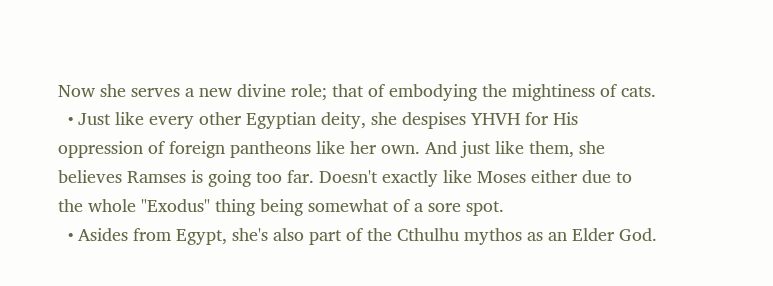Now she serves a new divine role; that of embodying the mightiness of cats.
  • Just like every other Egyptian deity, she despises YHVH for His oppression of foreign pantheons like her own. And just like them, she believes Ramses is going too far. Doesn't exactly like Moses either due to the whole "Exodus" thing being somewhat of a sore spot.
  • Asides from Egypt, she's also part of the Cthulhu mythos as an Elder God.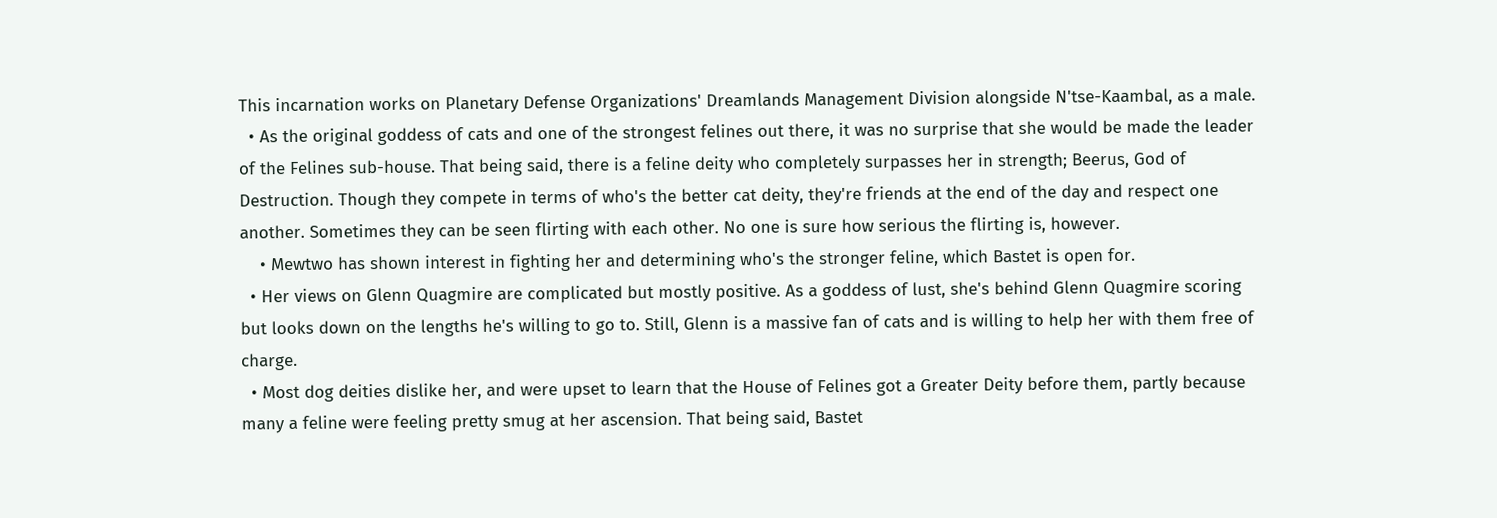This incarnation works on Planetary Defense Organizations' Dreamlands Management Division alongside N'tse-Kaambal, as a male.
  • As the original goddess of cats and one of the strongest felines out there, it was no surprise that she would be made the leader of the Felines sub-house. That being said, there is a feline deity who completely surpasses her in strength; Beerus, God of Destruction. Though they compete in terms of who's the better cat deity, they're friends at the end of the day and respect one another. Sometimes they can be seen flirting with each other. No one is sure how serious the flirting is, however.
    • Mewtwo has shown interest in fighting her and determining who's the stronger feline, which Bastet is open for.
  • Her views on Glenn Quagmire are complicated but mostly positive. As a goddess of lust, she's behind Glenn Quagmire scoring but looks down on the lengths he's willing to go to. Still, Glenn is a massive fan of cats and is willing to help her with them free of charge.
  • Most dog deities dislike her, and were upset to learn that the House of Felines got a Greater Deity before them, partly because many a feline were feeling pretty smug at her ascension. That being said, Bastet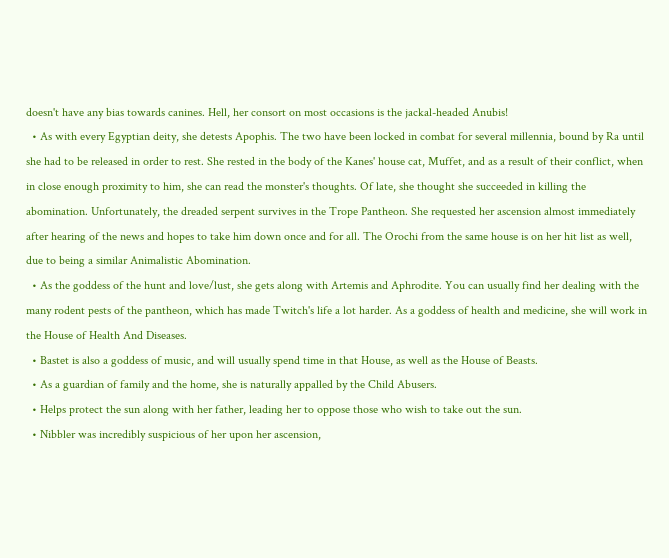doesn't have any bias towards canines. Hell, her consort on most occasions is the jackal-headed Anubis!
  • As with every Egyptian deity, she detests Apophis. The two have been locked in combat for several millennia, bound by Ra until she had to be released in order to rest. She rested in the body of the Kanes' house cat, Muffet, and as a result of their conflict, when in close enough proximity to him, she can read the monster's thoughts. Of late, she thought she succeeded in killing the abomination. Unfortunately, the dreaded serpent survives in the Trope Pantheon. She requested her ascension almost immediately after hearing of the news and hopes to take him down once and for all. The Orochi from the same house is on her hit list as well, due to being a similar Animalistic Abomination.
  • As the goddess of the hunt and love/lust, she gets along with Artemis and Aphrodite. You can usually find her dealing with the many rodent pests of the pantheon, which has made Twitch's life a lot harder. As a goddess of health and medicine, she will work in the House of Health And Diseases.
  • Bastet is also a goddess of music, and will usually spend time in that House, as well as the House of Beasts.
  • As a guardian of family and the home, she is naturally appalled by the Child Abusers.
  • Helps protect the sun along with her father, leading her to oppose those who wish to take out the sun.
  • Nibbler was incredibly suspicious of her upon her ascension,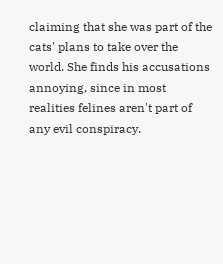claiming that she was part of the cats' plans to take over the world. She finds his accusations annoying, since in most realities felines aren't part of any evil conspiracy.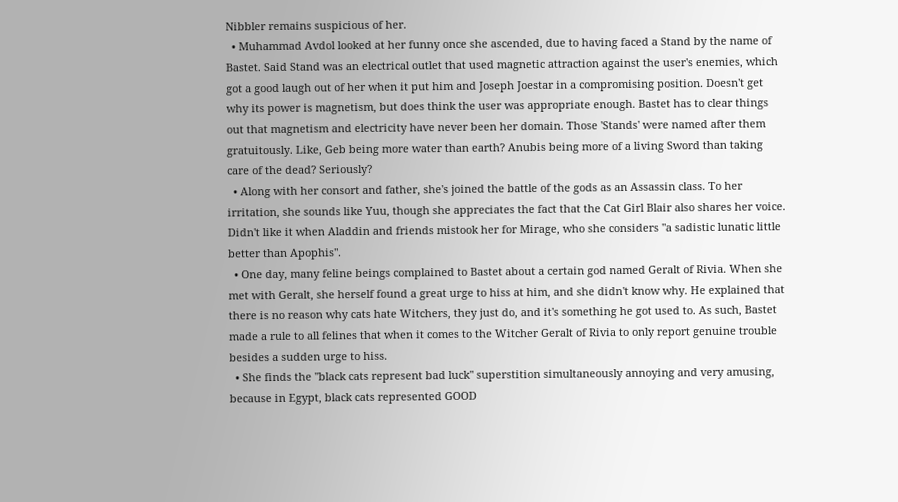Nibbler remains suspicious of her.
  • Muhammad Avdol looked at her funny once she ascended, due to having faced a Stand by the name of Bastet. Said Stand was an electrical outlet that used magnetic attraction against the user's enemies, which got a good laugh out of her when it put him and Joseph Joestar in a compromising position. Doesn't get why its power is magnetism, but does think the user was appropriate enough. Bastet has to clear things out that magnetism and electricity have never been her domain. Those 'Stands' were named after them gratuitously. Like, Geb being more water than earth? Anubis being more of a living Sword than taking care of the dead? Seriously?
  • Along with her consort and father, she's joined the battle of the gods as an Assassin class. To her irritation, she sounds like Yuu, though she appreciates the fact that the Cat Girl Blair also shares her voice. Didn't like it when Aladdin and friends mistook her for Mirage, who she considers "a sadistic lunatic little better than Apophis".
  • One day, many feline beings complained to Bastet about a certain god named Geralt of Rivia. When she met with Geralt, she herself found a great urge to hiss at him, and she didn't know why. He explained that there is no reason why cats hate Witchers, they just do, and it's something he got used to. As such, Bastet made a rule to all felines that when it comes to the Witcher Geralt of Rivia to only report genuine trouble besides a sudden urge to hiss.
  • She finds the "black cats represent bad luck" superstition simultaneously annoying and very amusing, because in Egypt, black cats represented GOOD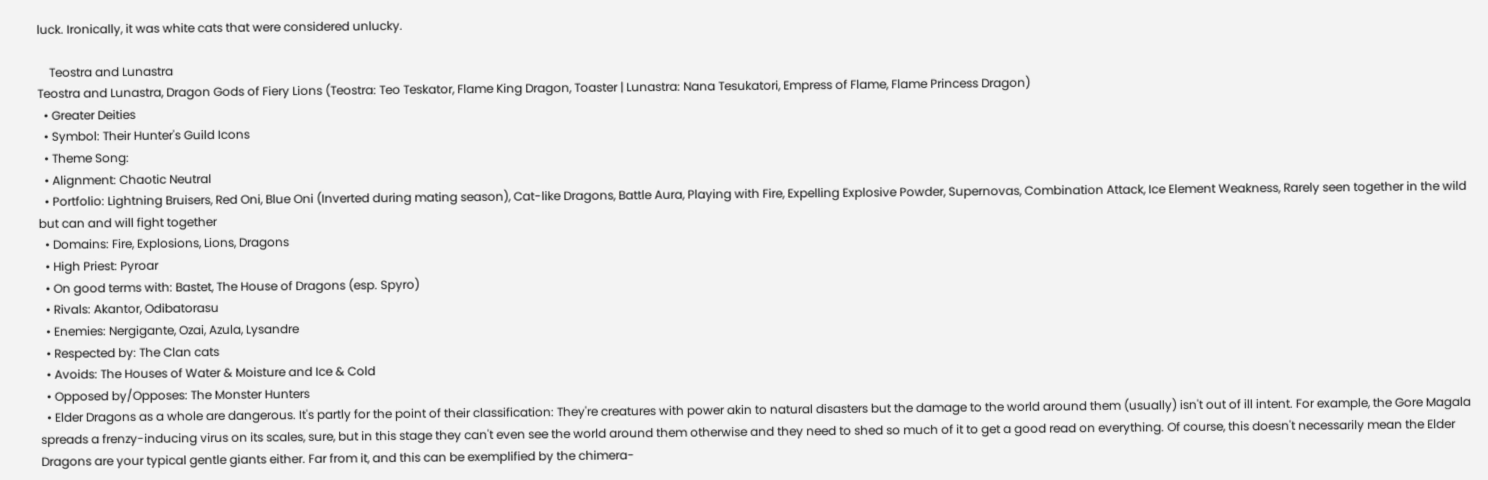luck. Ironically, it was white cats that were considered unlucky.

    Teostra and Lunastra
Teostra and Lunastra, Dragon Gods of Fiery Lions (Teostra: Teo Teskator, Flame King Dragon, Toaster | Lunastra: Nana Tesukatori, Empress of Flame, Flame Princess Dragon)
  • Greater Deities
  • Symbol: Their Hunter's Guild Icons
  • Theme Song:
  • Alignment: Chaotic Neutral
  • Portfolio: Lightning Bruisers, Red Oni, Blue Oni (Inverted during mating season), Cat-like Dragons, Battle Aura, Playing with Fire, Expelling Explosive Powder, Supernovas, Combination Attack, Ice Element Weakness, Rarely seen together in the wild but can and will fight together
  • Domains: Fire, Explosions, Lions, Dragons
  • High Priest: Pyroar
  • On good terms with: Bastet, The House of Dragons (esp. Spyro)
  • Rivals: Akantor, Odibatorasu
  • Enemies: Nergigante, Ozai, Azula, Lysandre
  • Respected by: The Clan cats
  • Avoids: The Houses of Water & Moisture and Ice & Cold
  • Opposed by/Opposes: The Monster Hunters
  • Elder Dragons as a whole are dangerous. It's partly for the point of their classification: They're creatures with power akin to natural disasters but the damage to the world around them (usually) isn't out of ill intent. For example, the Gore Magala spreads a frenzy-inducing virus on its scales, sure, but in this stage they can't even see the world around them otherwise and they need to shed so much of it to get a good read on everything. Of course, this doesn't necessarily mean the Elder Dragons are your typical gentle giants either. Far from it, and this can be exemplified by the chimera-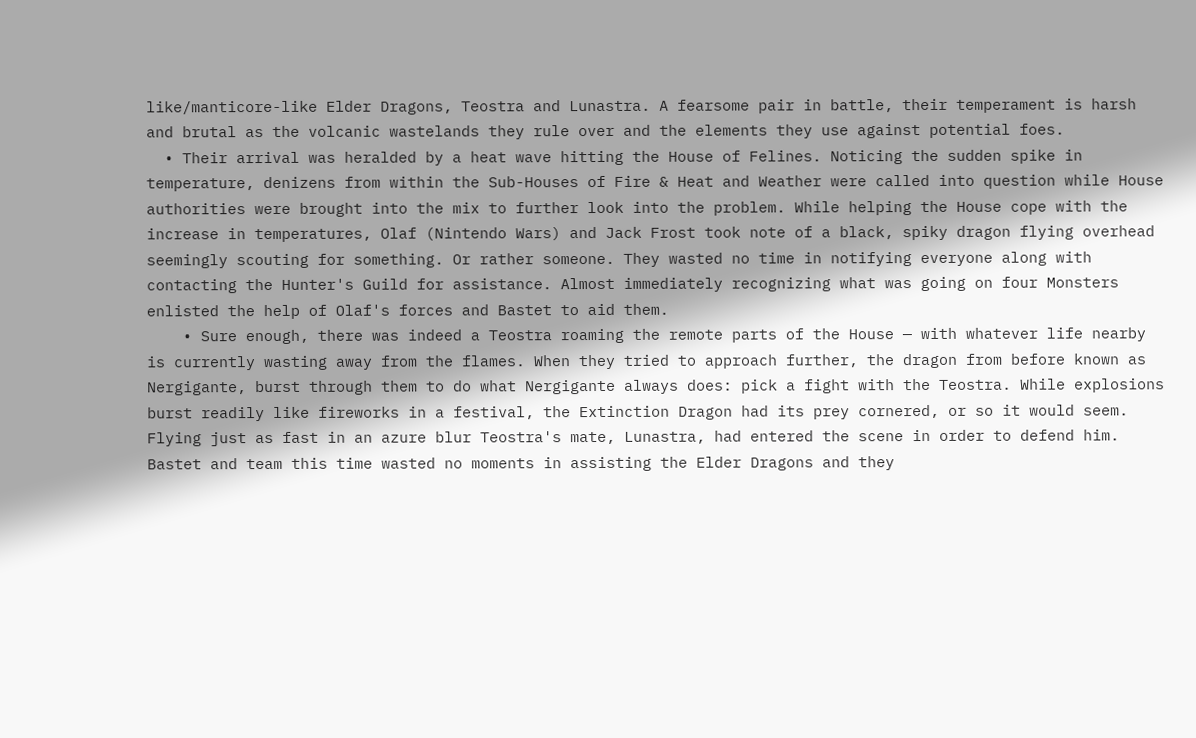like/manticore-like Elder Dragons, Teostra and Lunastra. A fearsome pair in battle, their temperament is harsh and brutal as the volcanic wastelands they rule over and the elements they use against potential foes.
  • Their arrival was heralded by a heat wave hitting the House of Felines. Noticing the sudden spike in temperature, denizens from within the Sub-Houses of Fire & Heat and Weather were called into question while House authorities were brought into the mix to further look into the problem. While helping the House cope with the increase in temperatures, Olaf (Nintendo Wars) and Jack Frost took note of a black, spiky dragon flying overhead seemingly scouting for something. Or rather someone. They wasted no time in notifying everyone along with contacting the Hunter's Guild for assistance. Almost immediately recognizing what was going on four Monsters enlisted the help of Olaf's forces and Bastet to aid them.
    • Sure enough, there was indeed a Teostra roaming the remote parts of the House — with whatever life nearby is currently wasting away from the flames. When they tried to approach further, the dragon from before known as Nergigante, burst through them to do what Nergigante always does: pick a fight with the Teostra. While explosions burst readily like fireworks in a festival, the Extinction Dragon had its prey cornered, or so it would seem. Flying just as fast in an azure blur Teostra's mate, Lunastra, had entered the scene in order to defend him. Bastet and team this time wasted no moments in assisting the Elder Dragons and they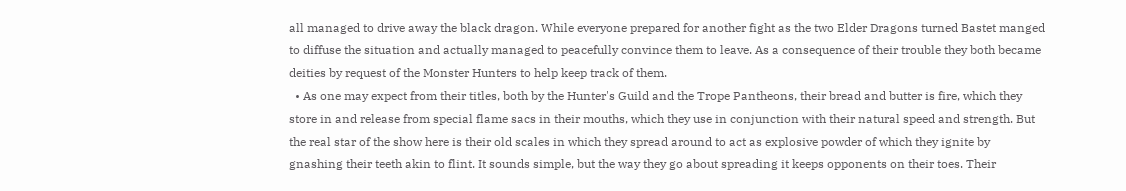all managed to drive away the black dragon. While everyone prepared for another fight as the two Elder Dragons turned Bastet manged to diffuse the situation and actually managed to peacefully convince them to leave. As a consequence of their trouble they both became deities by request of the Monster Hunters to help keep track of them.
  • As one may expect from their titles, both by the Hunter's Guild and the Trope Pantheons, their bread and butter is fire, which they store in and release from special flame sacs in their mouths, which they use in conjunction with their natural speed and strength. But the real star of the show here is their old scales in which they spread around to act as explosive powder of which they ignite by gnashing their teeth akin to flint. It sounds simple, but the way they go about spreading it keeps opponents on their toes. Their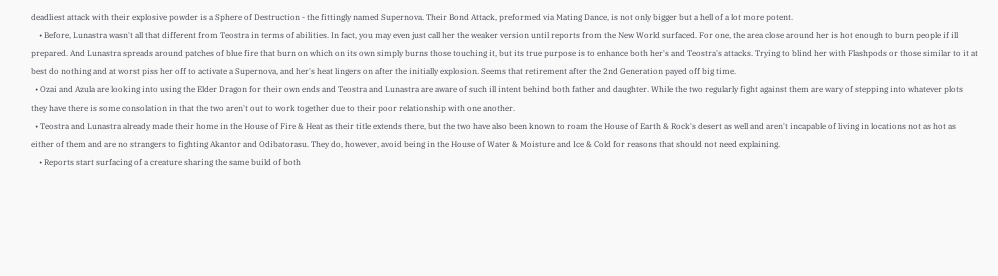deadliest attack with their explosive powder is a Sphere of Destruction - the fittingly named Supernova. Their Bond Attack, preformed via Mating Dance, is not only bigger but a hell of a lot more potent.
    • Before, Lunastra wasn't all that different from Teostra in terms of abilities. In fact, you may even just call her the weaker version until reports from the New World surfaced. For one, the area close around her is hot enough to burn people if ill prepared. And Lunastra spreads around patches of blue fire that burn on which on its own simply burns those touching it, but its true purpose is to enhance both her's and Teostra's attacks. Trying to blind her with Flashpods or those similar to it at best do nothing and at worst piss her off to activate a Supernova, and her's heat lingers on after the initially explosion. Seems that retirement after the 2nd Generation payed off big time.
  • Ozai and Azula are looking into using the Elder Dragon for their own ends and Teostra and Lunastra are aware of such ill intent behind both father and daughter. While the two regularly fight against them are wary of stepping into whatever plots they have there is some consolation in that the two aren't out to work together due to their poor relationship with one another.
  • Teostra and Lunastra already made their home in the House of Fire & Heat as their title extends there, but the two have also been known to roam the House of Earth & Rock's desert as well and aren't incapable of living in locations not as hot as either of them and are no strangers to fighting Akantor and Odibatorasu. They do, however, avoid being in the House of Water & Moisture and Ice & Cold for reasons that should not need explaining.
    • Reports start surfacing of a creature sharing the same build of both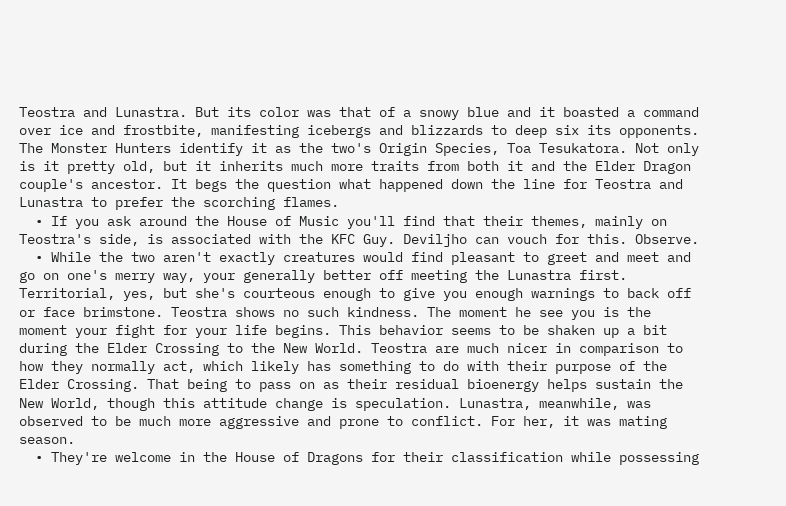Teostra and Lunastra. But its color was that of a snowy blue and it boasted a command over ice and frostbite, manifesting icebergs and blizzards to deep six its opponents. The Monster Hunters identify it as the two's Origin Species, Toa Tesukatora. Not only is it pretty old, but it inherits much more traits from both it and the Elder Dragon couple's ancestor. It begs the question what happened down the line for Teostra and Lunastra to prefer the scorching flames.
  • If you ask around the House of Music you'll find that their themes, mainly on Teostra's side, is associated with the KFC Guy. Deviljho can vouch for this. Observe.
  • While the two aren't exactly creatures would find pleasant to greet and meet and go on one's merry way, your generally better off meeting the Lunastra first. Territorial, yes, but she's courteous enough to give you enough warnings to back off or face brimstone. Teostra shows no such kindness. The moment he see you is the moment your fight for your life begins. This behavior seems to be shaken up a bit during the Elder Crossing to the New World. Teostra are much nicer in comparison to how they normally act, which likely has something to do with their purpose of the Elder Crossing. That being to pass on as their residual bioenergy helps sustain the New World, though this attitude change is speculation. Lunastra, meanwhile, was observed to be much more aggressive and prone to conflict. For her, it was mating season.
  • They're welcome in the House of Dragons for their classification while possessing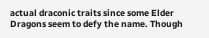actual draconic traits since some Elder Dragons seem to defy the name. Though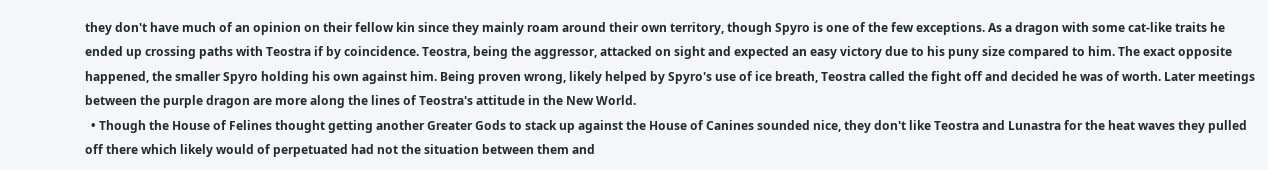they don't have much of an opinion on their fellow kin since they mainly roam around their own territory, though Spyro is one of the few exceptions. As a dragon with some cat-like traits he ended up crossing paths with Teostra if by coincidence. Teostra, being the aggressor, attacked on sight and expected an easy victory due to his puny size compared to him. The exact opposite happened, the smaller Spyro holding his own against him. Being proven wrong, likely helped by Spyro's use of ice breath, Teostra called the fight off and decided he was of worth. Later meetings between the purple dragon are more along the lines of Teostra's attitude in the New World.
  • Though the House of Felines thought getting another Greater Gods to stack up against the House of Canines sounded nice, they don't like Teostra and Lunastra for the heat waves they pulled off there which likely would of perpetuated had not the situation between them and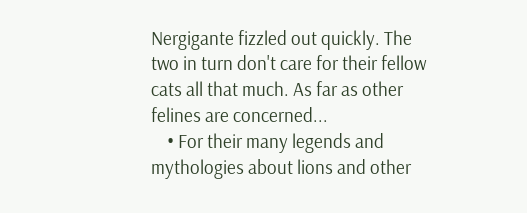Nergigante fizzled out quickly. The two in turn don't care for their fellow cats all that much. As far as other felines are concerned...
    • For their many legends and mythologies about lions and other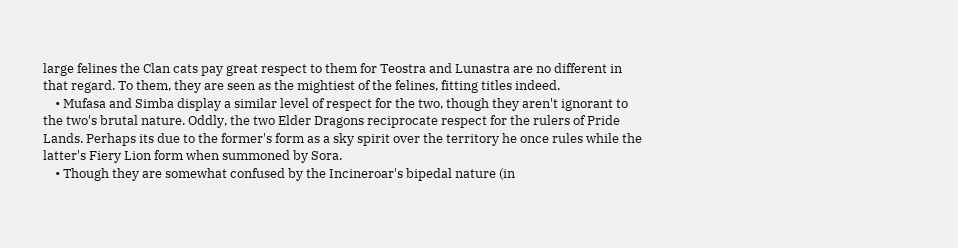large felines the Clan cats pay great respect to them for Teostra and Lunastra are no different in that regard. To them, they are seen as the mightiest of the felines, fitting titles indeed.
    • Mufasa and Simba display a similar level of respect for the two, though they aren't ignorant to the two's brutal nature. Oddly, the two Elder Dragons reciprocate respect for the rulers of Pride Lands. Perhaps its due to the former's form as a sky spirit over the territory he once rules while the latter's Fiery Lion form when summoned by Sora.
    • Though they are somewhat confused by the Incineroar's bipedal nature (in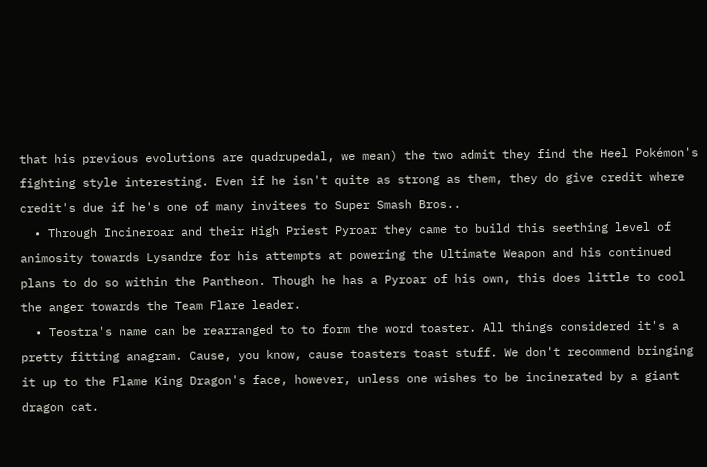that his previous evolutions are quadrupedal, we mean) the two admit they find the Heel Pokémon's fighting style interesting. Even if he isn't quite as strong as them, they do give credit where credit's due if he's one of many invitees to Super Smash Bros..
  • Through Incineroar and their High Priest Pyroar they came to build this seething level of animosity towards Lysandre for his attempts at powering the Ultimate Weapon and his continued plans to do so within the Pantheon. Though he has a Pyroar of his own, this does little to cool the anger towards the Team Flare leader.
  • Teostra's name can be rearranged to to form the word toaster. All things considered it's a pretty fitting anagram. Cause, you know, cause toasters toast stuff. We don't recommend bringing it up to the Flame King Dragon's face, however, unless one wishes to be incinerated by a giant dragon cat.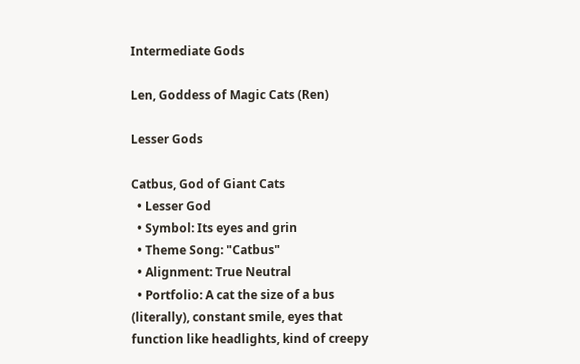Intermediate Gods

Len, Goddess of Magic Cats (Ren)

Lesser Gods

Catbus, God of Giant Cats
  • Lesser God
  • Symbol: Its eyes and grin
  • Theme Song: "Catbus"
  • Alignment: True Neutral
  • Portfolio: A cat the size of a bus (literally), constant smile, eyes that function like headlights, kind of creepy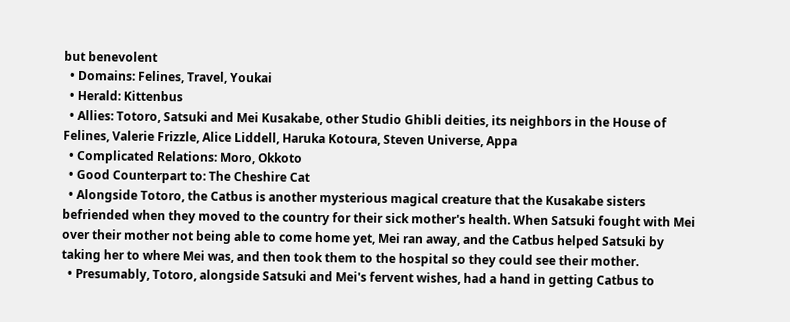but benevolent
  • Domains: Felines, Travel, Youkai
  • Herald: Kittenbus
  • Allies: Totoro, Satsuki and Mei Kusakabe, other Studio Ghibli deities, its neighbors in the House of Felines, Valerie Frizzle, Alice Liddell, Haruka Kotoura, Steven Universe, Appa
  • Complicated Relations: Moro, Okkoto
  • Good Counterpart to: The Cheshire Cat
  • Alongside Totoro, the Catbus is another mysterious magical creature that the Kusakabe sisters befriended when they moved to the country for their sick mother's health. When Satsuki fought with Mei over their mother not being able to come home yet, Mei ran away, and the Catbus helped Satsuki by taking her to where Mei was, and then took them to the hospital so they could see their mother.
  • Presumably, Totoro, alongside Satsuki and Mei's fervent wishes, had a hand in getting Catbus to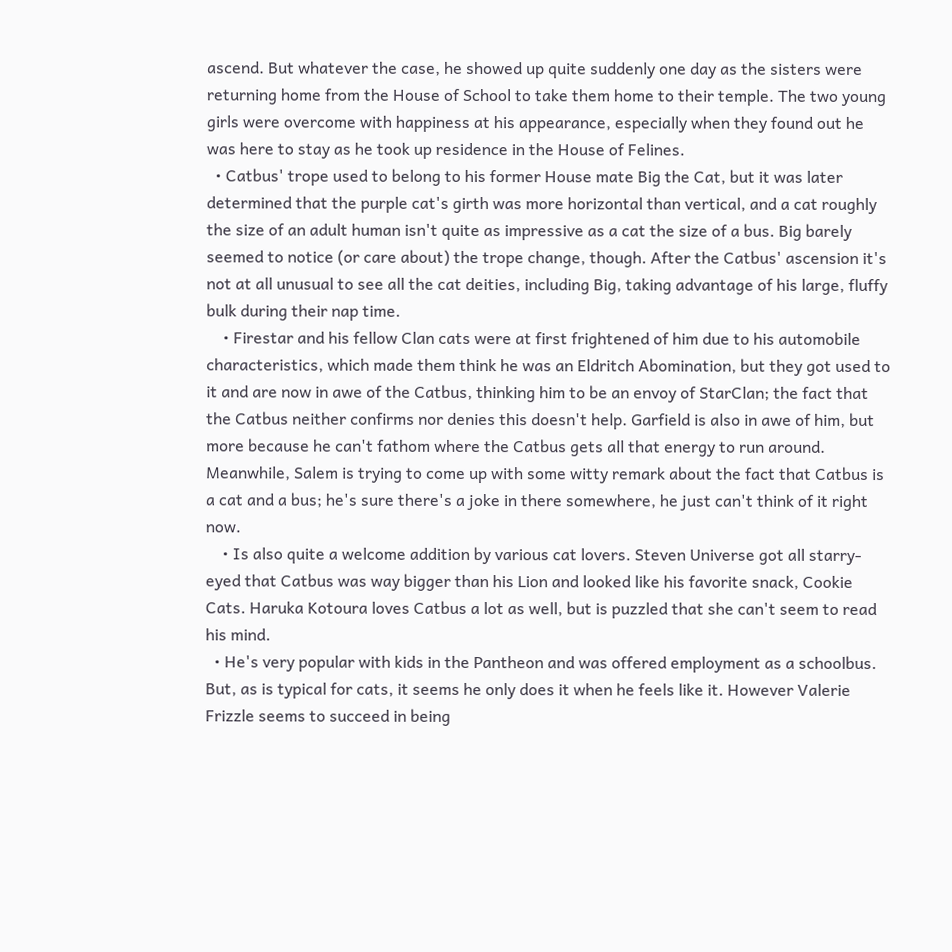ascend. But whatever the case, he showed up quite suddenly one day as the sisters were returning home from the House of School to take them home to their temple. The two young girls were overcome with happiness at his appearance, especially when they found out he was here to stay as he took up residence in the House of Felines.
  • Catbus' trope used to belong to his former House mate Big the Cat, but it was later determined that the purple cat's girth was more horizontal than vertical, and a cat roughly the size of an adult human isn't quite as impressive as a cat the size of a bus. Big barely seemed to notice (or care about) the trope change, though. After the Catbus' ascension it's not at all unusual to see all the cat deities, including Big, taking advantage of his large, fluffy bulk during their nap time.
    • Firestar and his fellow Clan cats were at first frightened of him due to his automobile characteristics, which made them think he was an Eldritch Abomination, but they got used to it and are now in awe of the Catbus, thinking him to be an envoy of StarClan; the fact that the Catbus neither confirms nor denies this doesn't help. Garfield is also in awe of him, but more because he can't fathom where the Catbus gets all that energy to run around. Meanwhile, Salem is trying to come up with some witty remark about the fact that Catbus is a cat and a bus; he's sure there's a joke in there somewhere, he just can't think of it right now.
    • Is also quite a welcome addition by various cat lovers. Steven Universe got all starry-eyed that Catbus was way bigger than his Lion and looked like his favorite snack, Cookie Cats. Haruka Kotoura loves Catbus a lot as well, but is puzzled that she can't seem to read his mind.
  • He's very popular with kids in the Pantheon and was offered employment as a schoolbus. But, as is typical for cats, it seems he only does it when he feels like it. However Valerie Frizzle seems to succeed in being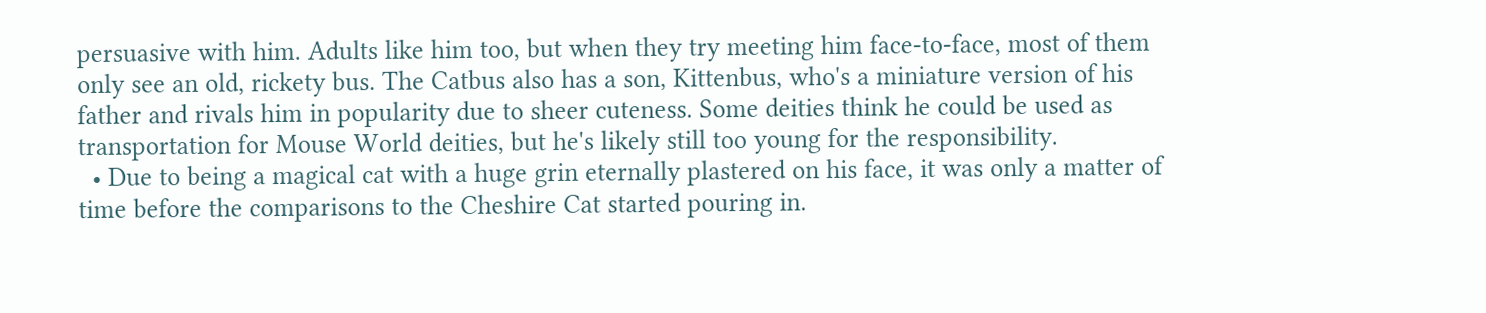persuasive with him. Adults like him too, but when they try meeting him face-to-face, most of them only see an old, rickety bus. The Catbus also has a son, Kittenbus, who's a miniature version of his father and rivals him in popularity due to sheer cuteness. Some deities think he could be used as transportation for Mouse World deities, but he's likely still too young for the responsibility.
  • Due to being a magical cat with a huge grin eternally plastered on his face, it was only a matter of time before the comparisons to the Cheshire Cat started pouring in.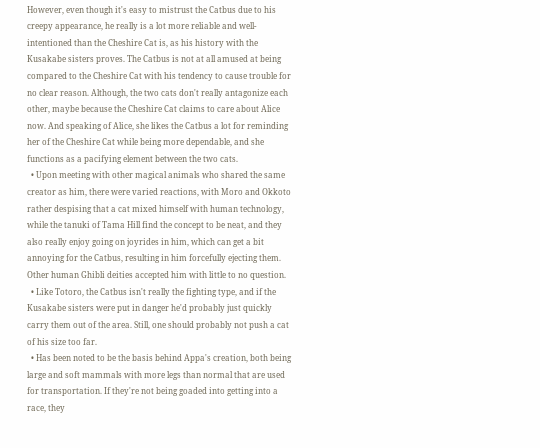However, even though it's easy to mistrust the Catbus due to his creepy appearance, he really is a lot more reliable and well-intentioned than the Cheshire Cat is, as his history with the Kusakabe sisters proves. The Catbus is not at all amused at being compared to the Cheshire Cat with his tendency to cause trouble for no clear reason. Although, the two cats don't really antagonize each other, maybe because the Cheshire Cat claims to care about Alice now. And speaking of Alice, she likes the Catbus a lot for reminding her of the Cheshire Cat while being more dependable, and she functions as a pacifying element between the two cats.
  • Upon meeting with other magical animals who shared the same creator as him, there were varied reactions, with Moro and Okkoto rather despising that a cat mixed himself with human technology, while the tanuki of Tama Hill find the concept to be neat, and they also really enjoy going on joyrides in him, which can get a bit annoying for the Catbus, resulting in him forcefully ejecting them. Other human Ghibli deities accepted him with little to no question.
  • Like Totoro, the Catbus isn't really the fighting type, and if the Kusakabe sisters were put in danger he'd probably just quickly carry them out of the area. Still, one should probably not push a cat of his size too far.
  • Has been noted to be the basis behind Appa's creation, both being large and soft mammals with more legs than normal that are used for transportation. If they're not being goaded into getting into a race, they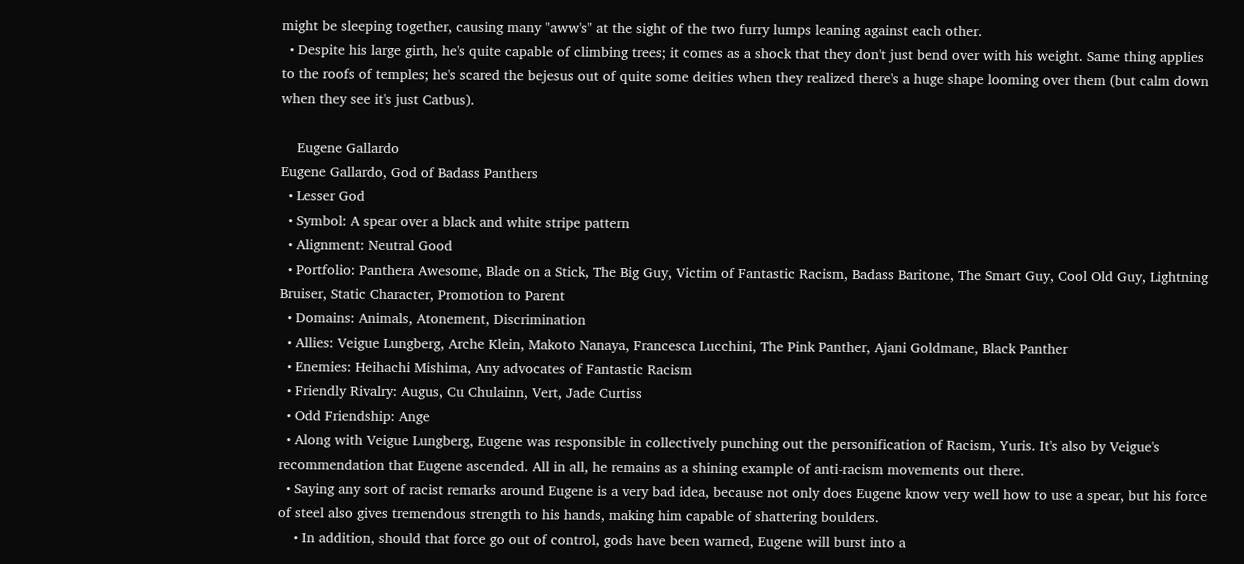might be sleeping together, causing many "aww's" at the sight of the two furry lumps leaning against each other.
  • Despite his large girth, he's quite capable of climbing trees; it comes as a shock that they don't just bend over with his weight. Same thing applies to the roofs of temples; he's scared the bejesus out of quite some deities when they realized there's a huge shape looming over them (but calm down when they see it's just Catbus).

    Eugene Gallardo
Eugene Gallardo, God of Badass Panthers
  • Lesser God
  • Symbol: A spear over a black and white stripe pattern
  • Alignment: Neutral Good
  • Portfolio: Panthera Awesome, Blade on a Stick, The Big Guy, Victim of Fantastic Racism, Badass Baritone, The Smart Guy, Cool Old Guy, Lightning Bruiser, Static Character, Promotion to Parent
  • Domains: Animals, Atonement, Discrimination
  • Allies: Veigue Lungberg, Arche Klein, Makoto Nanaya, Francesca Lucchini, The Pink Panther, Ajani Goldmane, Black Panther
  • Enemies: Heihachi Mishima, Any advocates of Fantastic Racism
  • Friendly Rivalry: Augus, Cu Chulainn, Vert, Jade Curtiss
  • Odd Friendship: Ange
  • Along with Veigue Lungberg, Eugene was responsible in collectively punching out the personification of Racism, Yuris. It's also by Veigue's recommendation that Eugene ascended. All in all, he remains as a shining example of anti-racism movements out there.
  • Saying any sort of racist remarks around Eugene is a very bad idea, because not only does Eugene know very well how to use a spear, but his force of steel also gives tremendous strength to his hands, making him capable of shattering boulders.
    • In addition, should that force go out of control, gods have been warned, Eugene will burst into a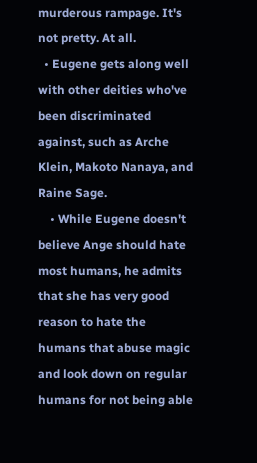murderous rampage. It's not pretty. At all.
  • Eugene gets along well with other deities who've been discriminated against, such as Arche Klein, Makoto Nanaya, and Raine Sage.
    • While Eugene doesn't believe Ange should hate most humans, he admits that she has very good reason to hate the humans that abuse magic and look down on regular humans for not being able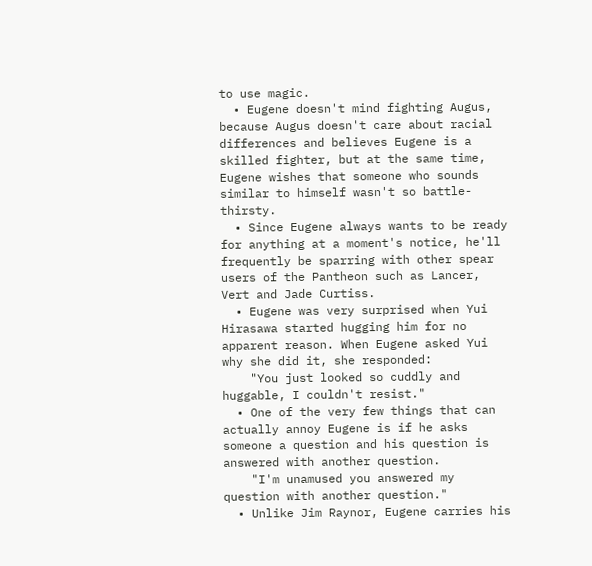to use magic.
  • Eugene doesn't mind fighting Augus, because Augus doesn't care about racial differences and believes Eugene is a skilled fighter, but at the same time, Eugene wishes that someone who sounds similar to himself wasn't so battle-thirsty.
  • Since Eugene always wants to be ready for anything at a moment's notice, he'll frequently be sparring with other spear users of the Pantheon such as Lancer, Vert and Jade Curtiss.
  • Eugene was very surprised when Yui Hirasawa started hugging him for no apparent reason. When Eugene asked Yui why she did it, she responded:
    "You just looked so cuddly and huggable, I couldn't resist."
  • One of the very few things that can actually annoy Eugene is if he asks someone a question and his question is answered with another question.
    "I'm unamused you answered my question with another question."
  • Unlike Jim Raynor, Eugene carries his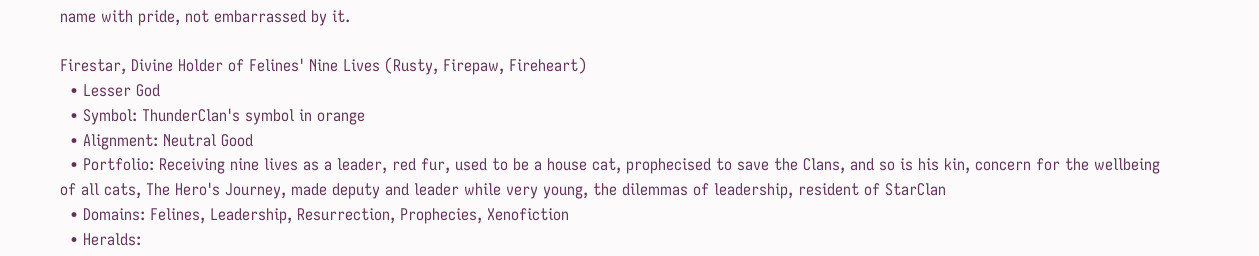name with pride, not embarrassed by it.

Firestar, Divine Holder of Felines' Nine Lives (Rusty, Firepaw, Fireheart)
  • Lesser God
  • Symbol: ThunderClan's symbol in orange
  • Alignment: Neutral Good
  • Portfolio: Receiving nine lives as a leader, red fur, used to be a house cat, prophecised to save the Clans, and so is his kin, concern for the wellbeing of all cats, The Hero's Journey, made deputy and leader while very young, the dilemmas of leadership, resident of StarClan
  • Domains: Felines, Leadership, Resurrection, Prophecies, Xenofiction
  • Heralds: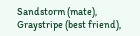Sandstorm (mate), Graystripe (best friend),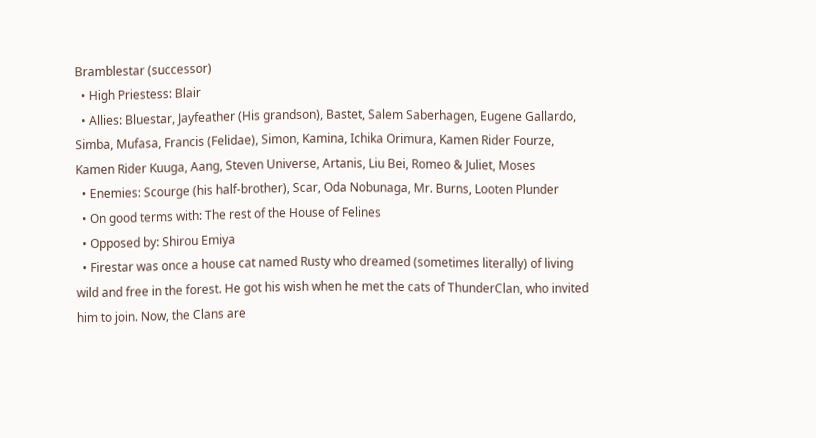Bramblestar (successor)
  • High Priestess: Blair
  • Allies: Bluestar, Jayfeather (His grandson), Bastet, Salem Saberhagen, Eugene Gallardo, Simba, Mufasa, Francis (Felidae), Simon, Kamina, Ichika Orimura, Kamen Rider Fourze, Kamen Rider Kuuga, Aang, Steven Universe, Artanis, Liu Bei, Romeo & Juliet, Moses
  • Enemies: Scourge (his half-brother), Scar, Oda Nobunaga, Mr. Burns, Looten Plunder
  • On good terms with: The rest of the House of Felines
  • Opposed by: Shirou Emiya
  • Firestar was once a house cat named Rusty who dreamed (sometimes literally) of living wild and free in the forest. He got his wish when he met the cats of ThunderClan, who invited him to join. Now, the Clans are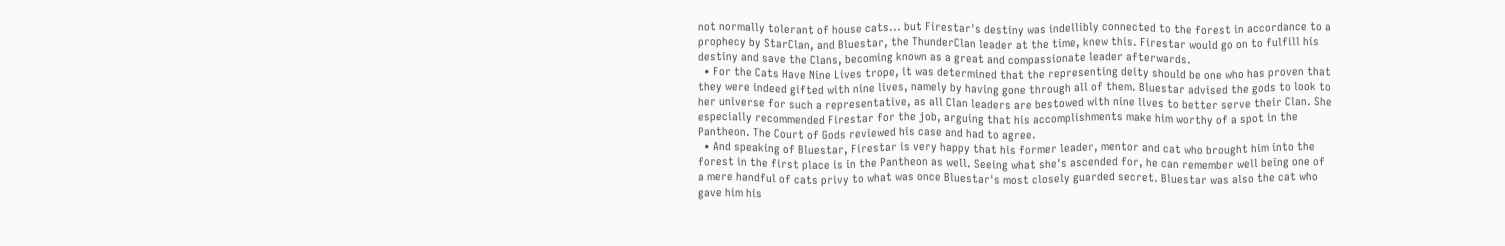not normally tolerant of house cats... but Firestar's destiny was indellibly connected to the forest in accordance to a prophecy by StarClan, and Bluestar, the ThunderClan leader at the time, knew this. Firestar would go on to fulfill his destiny and save the Clans, becoming known as a great and compassionate leader afterwards.
  • For the Cats Have Nine Lives trope, it was determined that the representing deity should be one who has proven that they were indeed gifted with nine lives, namely by having gone through all of them. Bluestar advised the gods to look to her universe for such a representative, as all Clan leaders are bestowed with nine lives to better serve their Clan. She especially recommended Firestar for the job, arguing that his accomplishments make him worthy of a spot in the Pantheon. The Court of Gods reviewed his case and had to agree.
  • And speaking of Bluestar, Firestar is very happy that his former leader, mentor and cat who brought him into the forest in the first place is in the Pantheon as well. Seeing what she's ascended for, he can remember well being one of a mere handful of cats privy to what was once Bluestar's most closely guarded secret. Bluestar was also the cat who gave him his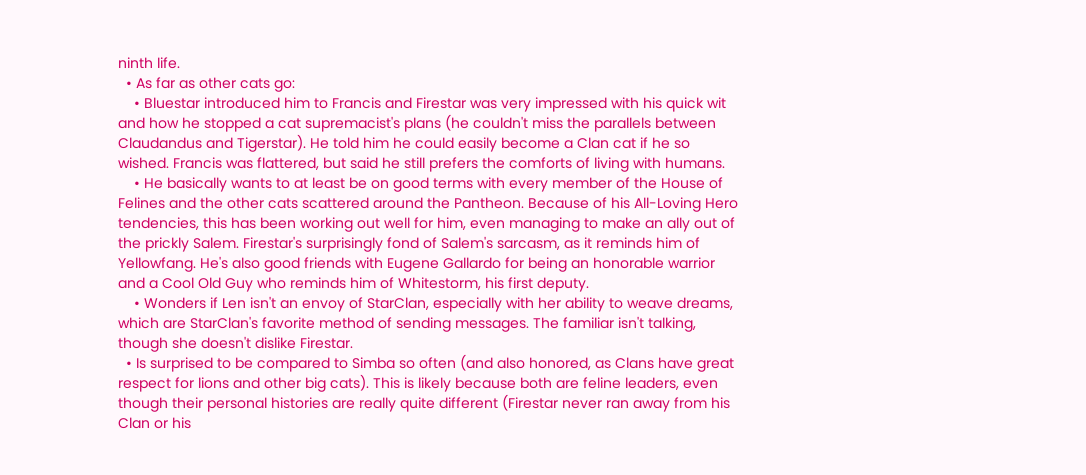ninth life.
  • As far as other cats go:
    • Bluestar introduced him to Francis and Firestar was very impressed with his quick wit and how he stopped a cat supremacist's plans (he couldn't miss the parallels between Claudandus and Tigerstar). He told him he could easily become a Clan cat if he so wished. Francis was flattered, but said he still prefers the comforts of living with humans.
    • He basically wants to at least be on good terms with every member of the House of Felines and the other cats scattered around the Pantheon. Because of his All-Loving Hero tendencies, this has been working out well for him, even managing to make an ally out of the prickly Salem. Firestar's surprisingly fond of Salem's sarcasm, as it reminds him of Yellowfang. He's also good friends with Eugene Gallardo for being an honorable warrior and a Cool Old Guy who reminds him of Whitestorm, his first deputy.
    • Wonders if Len isn't an envoy of StarClan, especially with her ability to weave dreams, which are StarClan's favorite method of sending messages. The familiar isn't talking, though she doesn't dislike Firestar.
  • Is surprised to be compared to Simba so often (and also honored, as Clans have great respect for lions and other big cats). This is likely because both are feline leaders, even though their personal histories are really quite different (Firestar never ran away from his Clan or his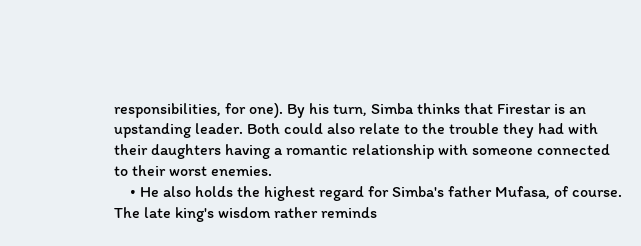responsibilities, for one). By his turn, Simba thinks that Firestar is an upstanding leader. Both could also relate to the trouble they had with their daughters having a romantic relationship with someone connected to their worst enemies.
    • He also holds the highest regard for Simba's father Mufasa, of course. The late king's wisdom rather reminds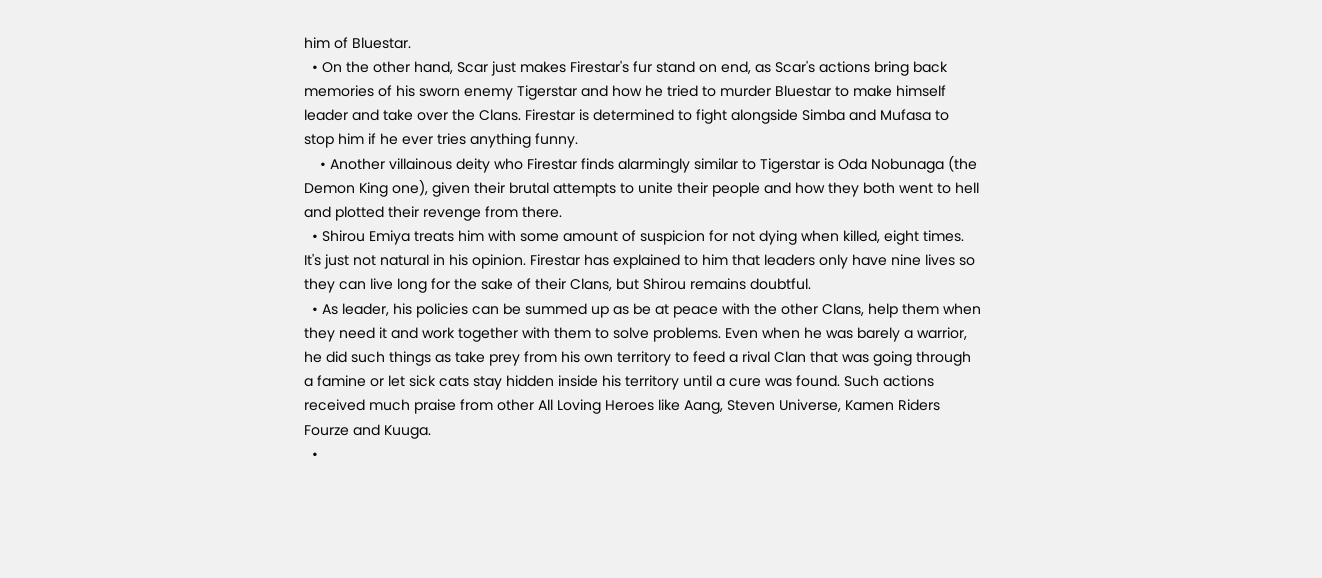him of Bluestar.
  • On the other hand, Scar just makes Firestar's fur stand on end, as Scar's actions bring back memories of his sworn enemy Tigerstar and how he tried to murder Bluestar to make himself leader and take over the Clans. Firestar is determined to fight alongside Simba and Mufasa to stop him if he ever tries anything funny.
    • Another villainous deity who Firestar finds alarmingly similar to Tigerstar is Oda Nobunaga (the Demon King one), given their brutal attempts to unite their people and how they both went to hell and plotted their revenge from there.
  • Shirou Emiya treats him with some amount of suspicion for not dying when killed, eight times. It's just not natural in his opinion. Firestar has explained to him that leaders only have nine lives so they can live long for the sake of their Clans, but Shirou remains doubtful.
  • As leader, his policies can be summed up as be at peace with the other Clans, help them when they need it and work together with them to solve problems. Even when he was barely a warrior, he did such things as take prey from his own territory to feed a rival Clan that was going through a famine or let sick cats stay hidden inside his territory until a cure was found. Such actions received much praise from other All Loving Heroes like Aang, Steven Universe, Kamen Riders Fourze and Kuuga.
  •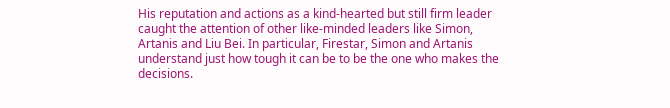His reputation and actions as a kind-hearted but still firm leader caught the attention of other like-minded leaders like Simon, Artanis and Liu Bei. In particular, Firestar, Simon and Artanis understand just how tough it can be to be the one who makes the decisions.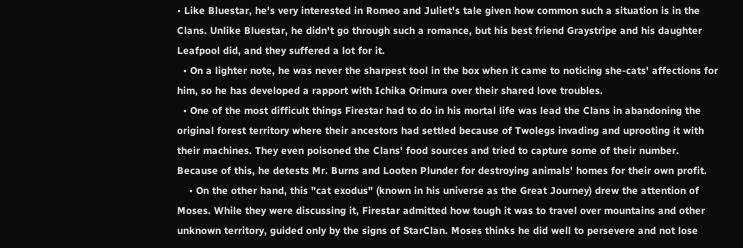• Like Bluestar, he's very interested in Romeo and Juliet's tale given how common such a situation is in the Clans. Unlike Bluestar, he didn't go through such a romance, but his best friend Graystripe and his daughter Leafpool did, and they suffered a lot for it.
  • On a lighter note, he was never the sharpest tool in the box when it came to noticing she-cats' affections for him, so he has developed a rapport with Ichika Orimura over their shared love troubles.
  • One of the most difficult things Firestar had to do in his mortal life was lead the Clans in abandoning the original forest territory where their ancestors had settled because of Twolegs invading and uprooting it with their machines. They even poisoned the Clans' food sources and tried to capture some of their number. Because of this, he detests Mr. Burns and Looten Plunder for destroying animals' homes for their own profit.
    • On the other hand, this "cat exodus" (known in his universe as the Great Journey) drew the attention of Moses. While they were discussing it, Firestar admitted how tough it was to travel over mountains and other unknown territory, guided only by the signs of StarClan. Moses thinks he did well to persevere and not lose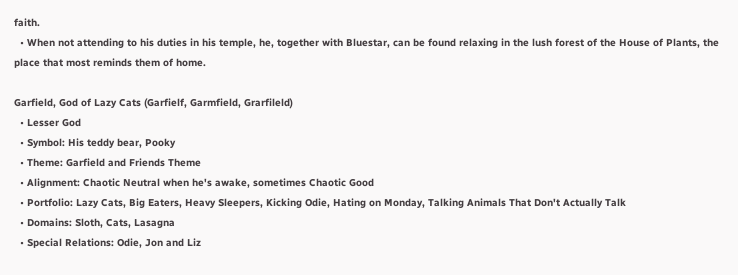faith.
  • When not attending to his duties in his temple, he, together with Bluestar, can be found relaxing in the lush forest of the House of Plants, the place that most reminds them of home.

Garfield, God of Lazy Cats (Garfielf, Garmfield, Grarfileld)
  • Lesser God
  • Symbol: His teddy bear, Pooky
  • Theme: Garfield and Friends Theme
  • Alignment: Chaotic Neutral when he's awake, sometimes Chaotic Good
  • Portfolio: Lazy Cats, Big Eaters, Heavy Sleepers, Kicking Odie, Hating on Monday, Talking Animals That Don't Actually Talk
  • Domains: Sloth, Cats, Lasagna
  • Special Relations: Odie, Jon and Liz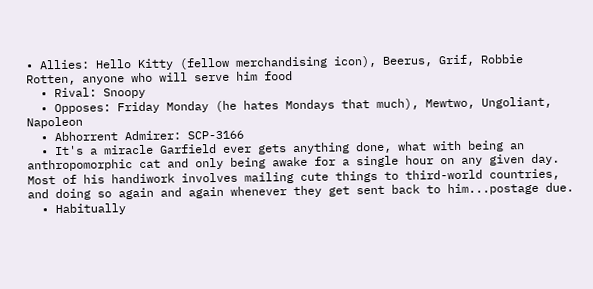• Allies: Hello Kitty (fellow merchandising icon), Beerus, Grif, Robbie Rotten, anyone who will serve him food
  • Rival: Snoopy
  • Opposes: Friday Monday (he hates Mondays that much), Mewtwo, Ungoliant, Napoleon
  • Abhorrent Admirer: SCP-3166
  • It's a miracle Garfield ever gets anything done, what with being an anthropomorphic cat and only being awake for a single hour on any given day. Most of his handiwork involves mailing cute things to third-world countries, and doing so again and again whenever they get sent back to him...postage due.
  • Habitually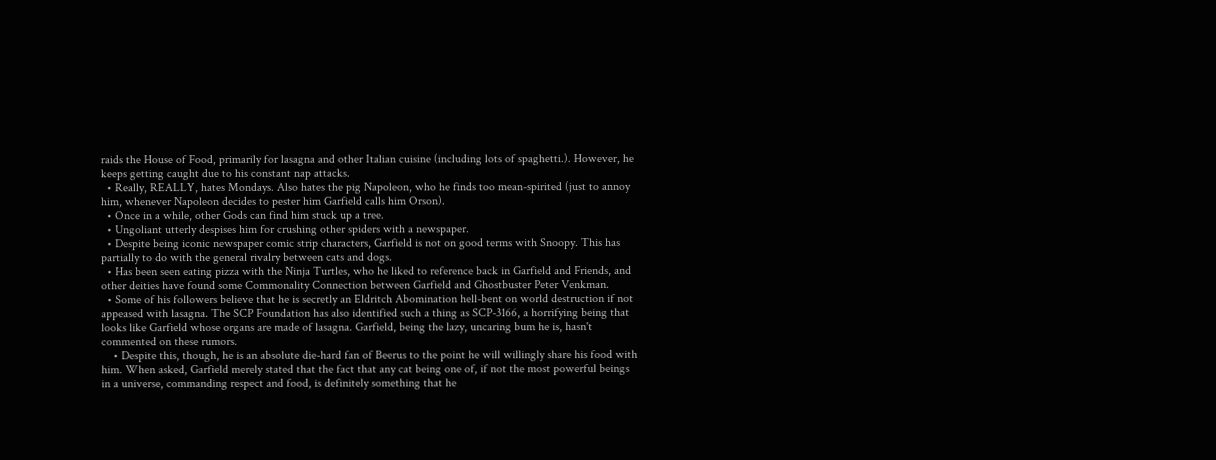raids the House of Food, primarily for lasagna and other Italian cuisine (including lots of spaghetti.). However, he keeps getting caught due to his constant nap attacks.
  • Really, REALLY, hates Mondays. Also hates the pig Napoleon, who he finds too mean-spirited (just to annoy him, whenever Napoleon decides to pester him Garfield calls him Orson).
  • Once in a while, other Gods can find him stuck up a tree.
  • Ungoliant utterly despises him for crushing other spiders with a newspaper.
  • Despite being iconic newspaper comic strip characters, Garfield is not on good terms with Snoopy. This has partially to do with the general rivalry between cats and dogs.
  • Has been seen eating pizza with the Ninja Turtles, who he liked to reference back in Garfield and Friends, and other deities have found some Commonality Connection between Garfield and Ghostbuster Peter Venkman.
  • Some of his followers believe that he is secretly an Eldritch Abomination hell-bent on world destruction if not appeased with lasagna. The SCP Foundation has also identified such a thing as SCP-3166, a horrifying being that looks like Garfield whose organs are made of lasagna. Garfield, being the lazy, uncaring bum he is, hasn't commented on these rumors.
    • Despite this, though, he is an absolute die-hard fan of Beerus to the point he will willingly share his food with him. When asked, Garfield merely stated that the fact that any cat being one of, if not the most powerful beings in a universe, commanding respect and food, is definitely something that he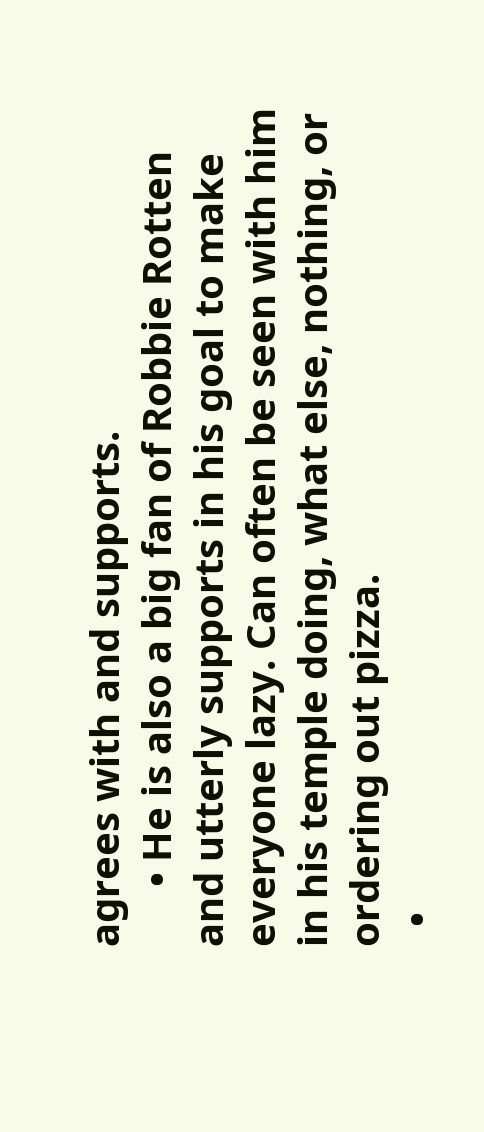agrees with and supports.
      • He is also a big fan of Robbie Rotten and utterly supports in his goal to make everyone lazy. Can often be seen with him in his temple doing, what else, nothing, or ordering out pizza.
  •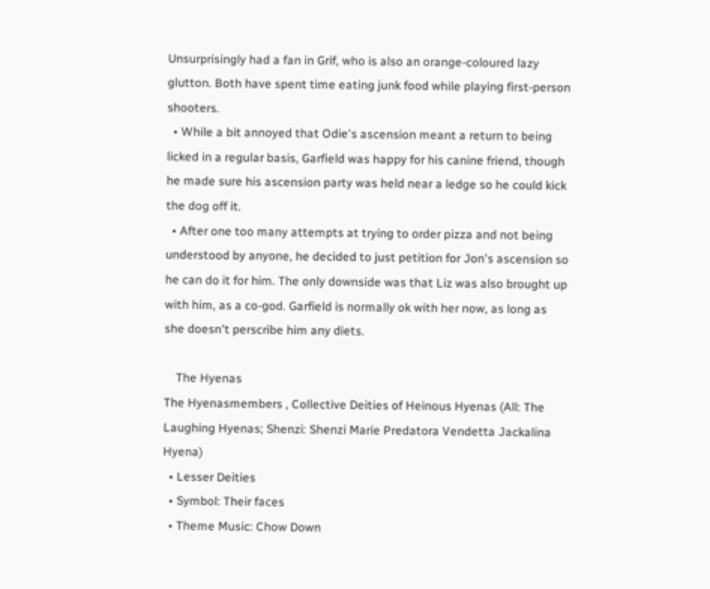Unsurprisingly had a fan in Grif, who is also an orange-coloured lazy glutton. Both have spent time eating junk food while playing first-person shooters.
  • While a bit annoyed that Odie's ascension meant a return to being licked in a regular basis, Garfield was happy for his canine friend, though he made sure his ascension party was held near a ledge so he could kick the dog off it.
  • After one too many attempts at trying to order pizza and not being understood by anyone, he decided to just petition for Jon's ascension so he can do it for him. The only downside was that Liz was also brought up with him, as a co-god. Garfield is normally ok with her now, as long as she doesn't perscribe him any diets.

    The Hyenas
The Hyenasmembers , Collective Deities of Heinous Hyenas (All: The Laughing Hyenas; Shenzi: Shenzi Marie Predatora Vendetta Jackalina Hyena)
  • Lesser Deities
  • Symbol: Their faces
  • Theme Music: Chow Down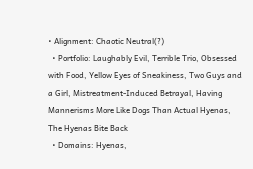• Alignment: Chaotic Neutral(?)
  • Portfolio: Laughably Evil, Terrible Trio, Obsessed with Food, Yellow Eyes of Sneakiness, Two Guys and a Girl, Mistreatment-Induced Betrayal, Having Mannerisms More Like Dogs Than Actual Hyenas, The Hyenas Bite Back
  • Domains: Hyenas,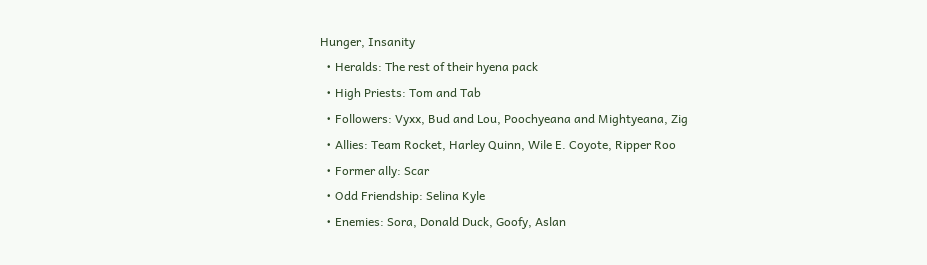Hunger, Insanity
  • Heralds: The rest of their hyena pack
  • High Priests: Tom and Tab
  • Followers: Vyxx, Bud and Lou, Poochyeana and Mightyeana, Zig
  • Allies: Team Rocket, Harley Quinn, Wile E. Coyote, Ripper Roo
  • Former ally: Scar
  • Odd Friendship: Selina Kyle
  • Enemies: Sora, Donald Duck, Goofy, Aslan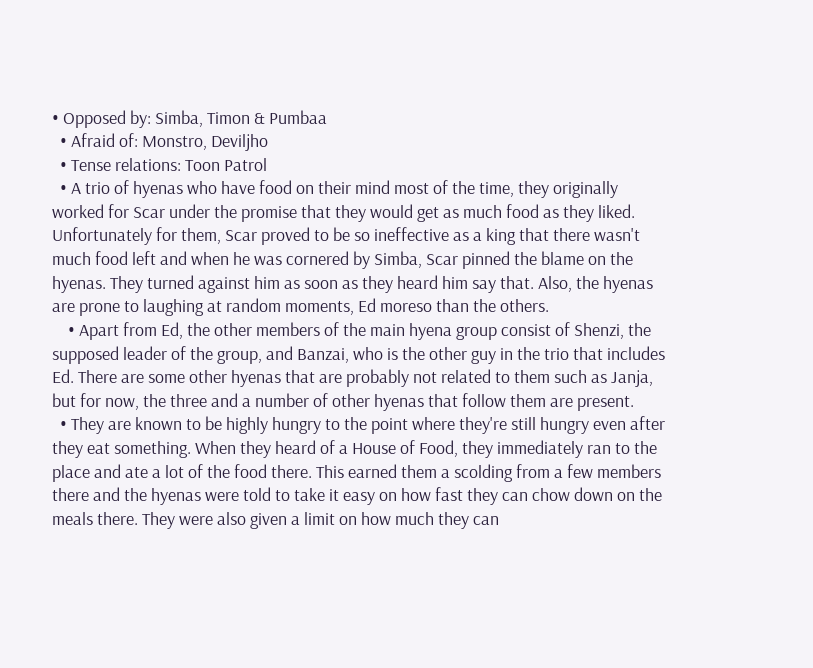• Opposed by: Simba, Timon & Pumbaa
  • Afraid of: Monstro, Deviljho
  • Tense relations: Toon Patrol
  • A trio of hyenas who have food on their mind most of the time, they originally worked for Scar under the promise that they would get as much food as they liked. Unfortunately for them, Scar proved to be so ineffective as a king that there wasn't much food left and when he was cornered by Simba, Scar pinned the blame on the hyenas. They turned against him as soon as they heard him say that. Also, the hyenas are prone to laughing at random moments, Ed moreso than the others.
    • Apart from Ed, the other members of the main hyena group consist of Shenzi, the supposed leader of the group, and Banzai, who is the other guy in the trio that includes Ed. There are some other hyenas that are probably not related to them such as Janja, but for now, the three and a number of other hyenas that follow them are present.
  • They are known to be highly hungry to the point where they're still hungry even after they eat something. When they heard of a House of Food, they immediately ran to the place and ate a lot of the food there. This earned them a scolding from a few members there and the hyenas were told to take it easy on how fast they can chow down on the meals there. They were also given a limit on how much they can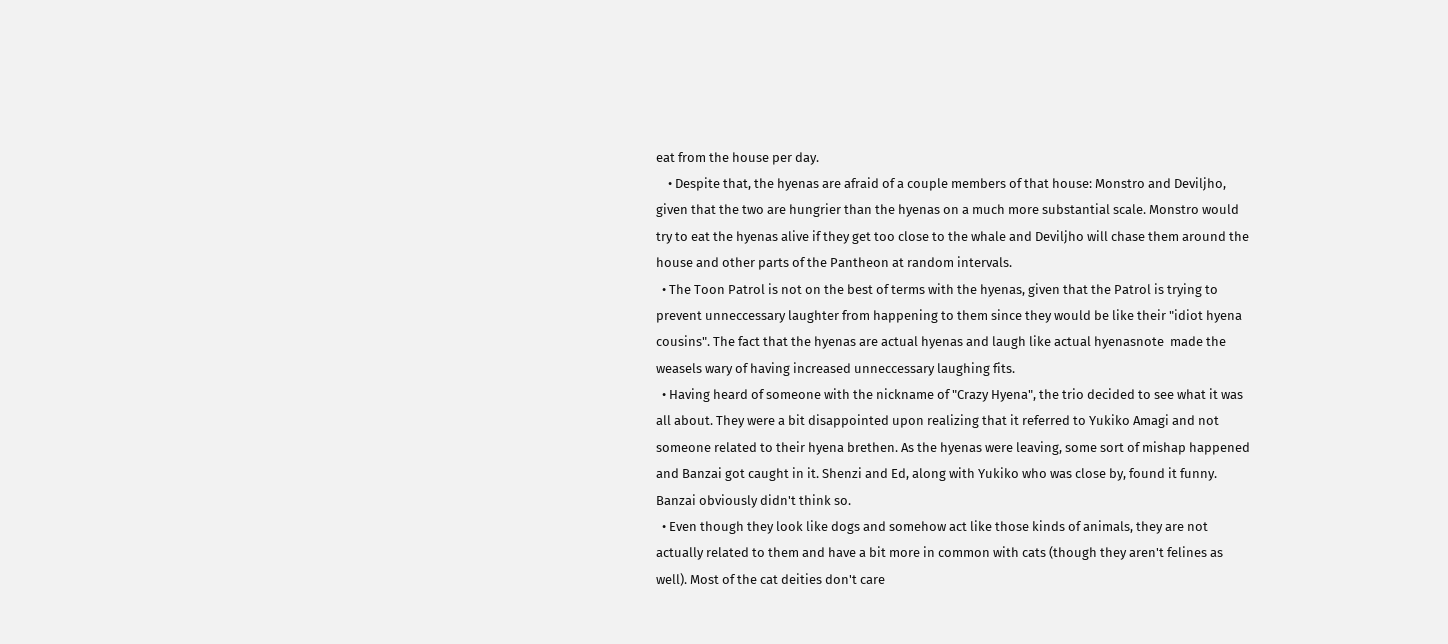eat from the house per day.
    • Despite that, the hyenas are afraid of a couple members of that house: Monstro and Deviljho, given that the two are hungrier than the hyenas on a much more substantial scale. Monstro would try to eat the hyenas alive if they get too close to the whale and Deviljho will chase them around the house and other parts of the Pantheon at random intervals.
  • The Toon Patrol is not on the best of terms with the hyenas, given that the Patrol is trying to prevent unneccessary laughter from happening to them since they would be like their "idiot hyena cousins". The fact that the hyenas are actual hyenas and laugh like actual hyenasnote  made the weasels wary of having increased unneccessary laughing fits.
  • Having heard of someone with the nickname of "Crazy Hyena", the trio decided to see what it was all about. They were a bit disappointed upon realizing that it referred to Yukiko Amagi and not someone related to their hyena brethen. As the hyenas were leaving, some sort of mishap happened and Banzai got caught in it. Shenzi and Ed, along with Yukiko who was close by, found it funny. Banzai obviously didn't think so.
  • Even though they look like dogs and somehow act like those kinds of animals, they are not actually related to them and have a bit more in common with cats (though they aren't felines as well). Most of the cat deities don't care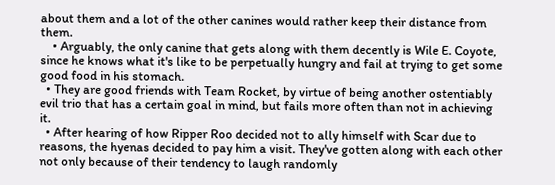about them and a lot of the other canines would rather keep their distance from them.
    • Arguably, the only canine that gets along with them decently is Wile E. Coyote, since he knows what it's like to be perpetually hungry and fail at trying to get some good food in his stomach.
  • They are good friends with Team Rocket, by virtue of being another ostentiably evil trio that has a certain goal in mind, but fails more often than not in achieving it.
  • After hearing of how Ripper Roo decided not to ally himself with Scar due to reasons, the hyenas decided to pay him a visit. They've gotten along with each other not only because of their tendency to laugh randomly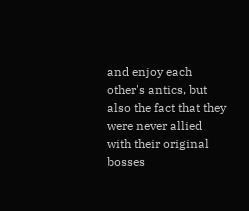and enjoy each other's antics, but also the fact that they were never allied with their original bosses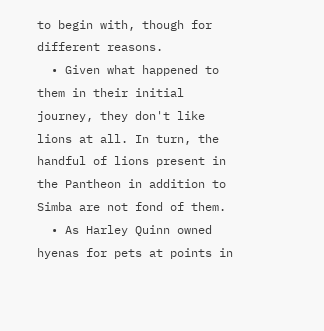to begin with, though for different reasons.
  • Given what happened to them in their initial journey, they don't like lions at all. In turn, the handful of lions present in the Pantheon in addition to Simba are not fond of them.
  • As Harley Quinn owned hyenas for pets at points in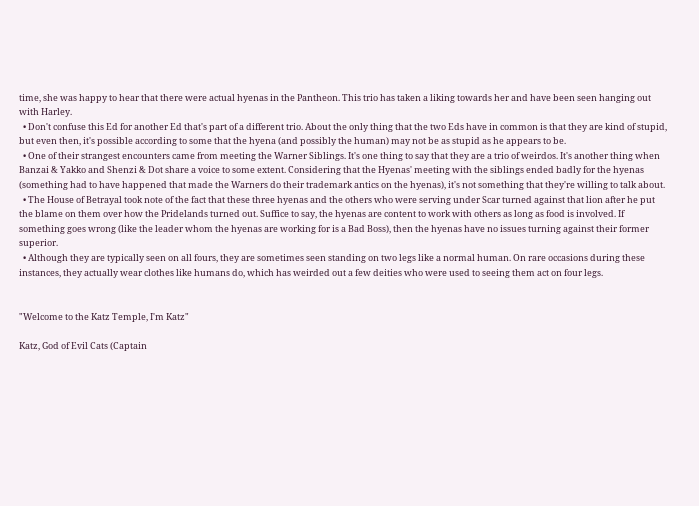time, she was happy to hear that there were actual hyenas in the Pantheon. This trio has taken a liking towards her and have been seen hanging out with Harley.
  • Don't confuse this Ed for another Ed that's part of a different trio. About the only thing that the two Eds have in common is that they are kind of stupid, but even then, it's possible according to some that the hyena (and possibly the human) may not be as stupid as he appears to be.
  • One of their strangest encounters came from meeting the Warner Siblings. It's one thing to say that they are a trio of weirdos. It's another thing when Banzai & Yakko and Shenzi & Dot share a voice to some extent. Considering that the Hyenas' meeting with the siblings ended badly for the hyenas (something had to have happened that made the Warners do their trademark antics on the hyenas), it's not something that they're willing to talk about.
  • The House of Betrayal took note of the fact that these three hyenas and the others who were serving under Scar turned against that lion after he put the blame on them over how the Pridelands turned out. Suffice to say, the hyenas are content to work with others as long as food is involved. If something goes wrong (like the leader whom the hyenas are working for is a Bad Boss), then the hyenas have no issues turning against their former superior.
  • Although they are typically seen on all fours, they are sometimes seen standing on two legs like a normal human. On rare occasions during these instances, they actually wear clothes like humans do, which has weirded out a few deities who were used to seeing them act on four legs.


"Welcome to the Katz Temple, I'm Katz"

Katz, God of Evil Cats (Captain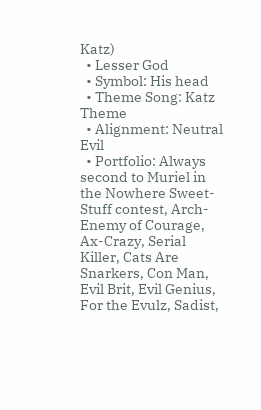Katz)
  • Lesser God
  • Symbol: His head
  • Theme Song: Katz Theme
  • Alignment: Neutral Evil
  • Portfolio: Always second to Muriel in the Nowhere Sweet-Stuff contest, Arch-Enemy of Courage, Ax-Crazy, Serial Killer, Cats Are Snarkers, Con Man, Evil Brit, Evil Genius, For the Evulz, Sadist,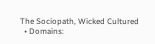The Sociopath, Wicked Cultured
  • Domains: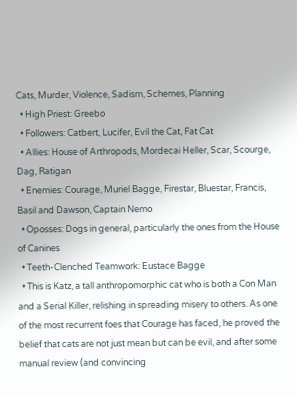Cats, Murder, Violence, Sadism, Schemes, Planning
  • High Priest: Greebo
  • Followers: Catbert, Lucifer, Evil the Cat, Fat Cat
  • Allies: House of Arthropods, Mordecai Heller, Scar, Scourge, Dag, Ratigan
  • Enemies: Courage, Muriel Bagge, Firestar, Bluestar, Francis, Basil and Dawson, Captain Nemo
  • Oposses: Dogs in general, particularly the ones from the House of Canines
  • Teeth-Clenched Teamwork: Eustace Bagge
  • This is Katz, a tall anthropomorphic cat who is both a Con Man and a Serial Killer, relishing in spreading misery to others. As one of the most recurrent foes that Courage has faced, he proved the belief that cats are not just mean but can be evil, and after some manual review (and convincing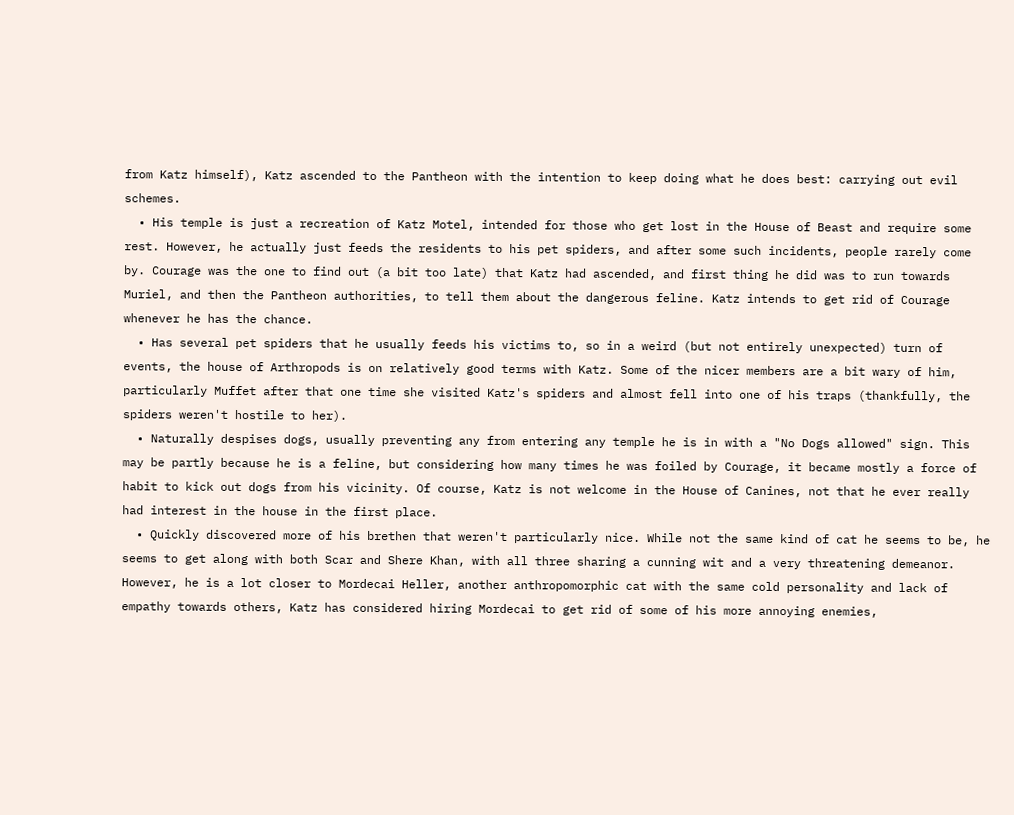from Katz himself), Katz ascended to the Pantheon with the intention to keep doing what he does best: carrying out evil schemes.
  • His temple is just a recreation of Katz Motel, intended for those who get lost in the House of Beast and require some rest. However, he actually just feeds the residents to his pet spiders, and after some such incidents, people rarely come by. Courage was the one to find out (a bit too late) that Katz had ascended, and first thing he did was to run towards Muriel, and then the Pantheon authorities, to tell them about the dangerous feline. Katz intends to get rid of Courage whenever he has the chance.
  • Has several pet spiders that he usually feeds his victims to, so in a weird (but not entirely unexpected) turn of events, the house of Arthropods is on relatively good terms with Katz. Some of the nicer members are a bit wary of him, particularly Muffet after that one time she visited Katz's spiders and almost fell into one of his traps (thankfully, the spiders weren't hostile to her).
  • Naturally despises dogs, usually preventing any from entering any temple he is in with a "No Dogs allowed" sign. This may be partly because he is a feline, but considering how many times he was foiled by Courage, it became mostly a force of habit to kick out dogs from his vicinity. Of course, Katz is not welcome in the House of Canines, not that he ever really had interest in the house in the first place.
  • Quickly discovered more of his brethen that weren't particularly nice. While not the same kind of cat he seems to be, he seems to get along with both Scar and Shere Khan, with all three sharing a cunning wit and a very threatening demeanor. However, he is a lot closer to Mordecai Heller, another anthropomorphic cat with the same cold personality and lack of empathy towards others, Katz has considered hiring Mordecai to get rid of some of his more annoying enemies,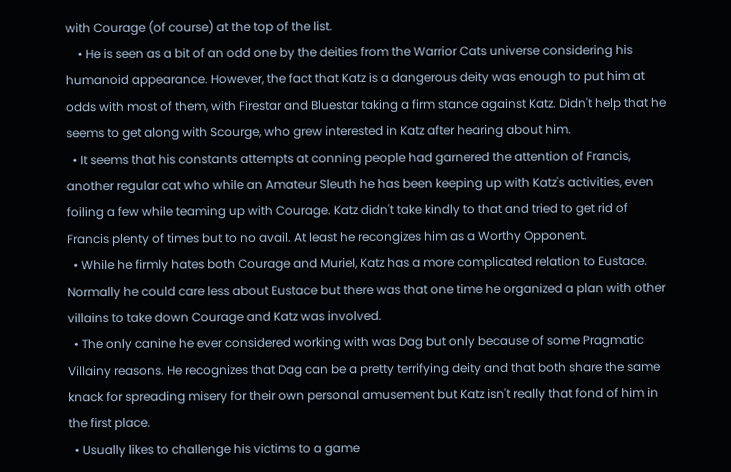with Courage (of course) at the top of the list.
    • He is seen as a bit of an odd one by the deities from the Warrior Cats universe considering his humanoid appearance. However, the fact that Katz is a dangerous deity was enough to put him at odds with most of them, with Firestar and Bluestar taking a firm stance against Katz. Didn't help that he seems to get along with Scourge, who grew interested in Katz after hearing about him.
  • It seems that his constants attempts at conning people had garnered the attention of Francis, another regular cat who while an Amateur Sleuth he has been keeping up with Katz's activities, even foiling a few while teaming up with Courage. Katz didn't take kindly to that and tried to get rid of Francis plenty of times but to no avail. At least he recongizes him as a Worthy Opponent.
  • While he firmly hates both Courage and Muriel, Katz has a more complicated relation to Eustace. Normally he could care less about Eustace but there was that one time he organized a plan with other villains to take down Courage and Katz was involved.
  • The only canine he ever considered working with was Dag but only because of some Pragmatic Villainy reasons. He recognizes that Dag can be a pretty terrifying deity and that both share the same knack for spreading misery for their own personal amusement but Katz isn't really that fond of him in the first place.
  • Usually likes to challenge his victims to a game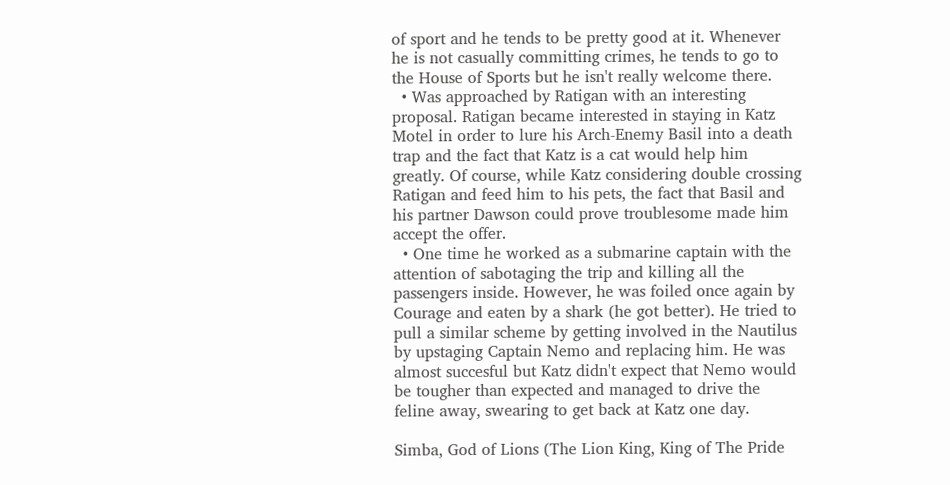of sport and he tends to be pretty good at it. Whenever he is not casually committing crimes, he tends to go to the House of Sports but he isn't really welcome there.
  • Was approached by Ratigan with an interesting proposal. Ratigan became interested in staying in Katz Motel in order to lure his Arch-Enemy Basil into a death trap and the fact that Katz is a cat would help him greatly. Of course, while Katz considering double crossing Ratigan and feed him to his pets, the fact that Basil and his partner Dawson could prove troublesome made him accept the offer.
  • One time he worked as a submarine captain with the attention of sabotaging the trip and killing all the passengers inside. However, he was foiled once again by Courage and eaten by a shark (he got better). He tried to pull a similar scheme by getting involved in the Nautilus by upstaging Captain Nemo and replacing him. He was almost succesful but Katz didn't expect that Nemo would be tougher than expected and managed to drive the feline away, swearing to get back at Katz one day.

Simba, God of Lions (The Lion King, King of The Pride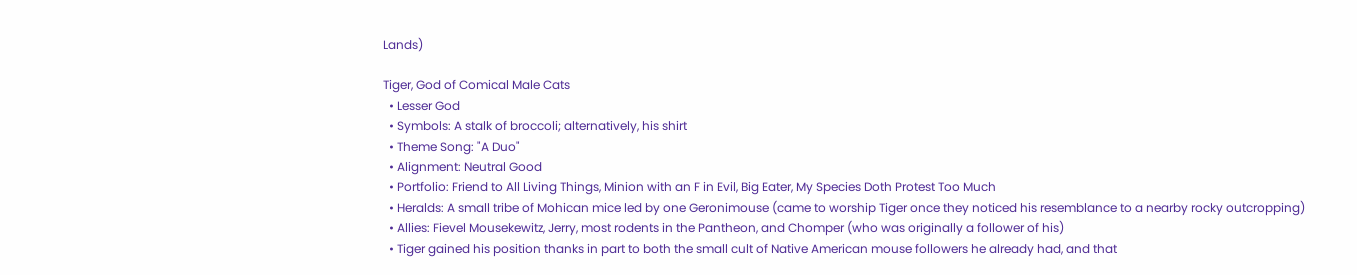Lands)

Tiger, God of Comical Male Cats
  • Lesser God
  • Symbols: A stalk of broccoli; alternatively, his shirt
  • Theme Song: "A Duo"
  • Alignment: Neutral Good
  • Portfolio: Friend to All Living Things, Minion with an F in Evil, Big Eater, My Species Doth Protest Too Much
  • Heralds: A small tribe of Mohican mice led by one Geronimouse (came to worship Tiger once they noticed his resemblance to a nearby rocky outcropping)
  • Allies: Fievel Mousekewitz, Jerry, most rodents in the Pantheon, and Chomper (who was originally a follower of his)
  • Tiger gained his position thanks in part to both the small cult of Native American mouse followers he already had, and that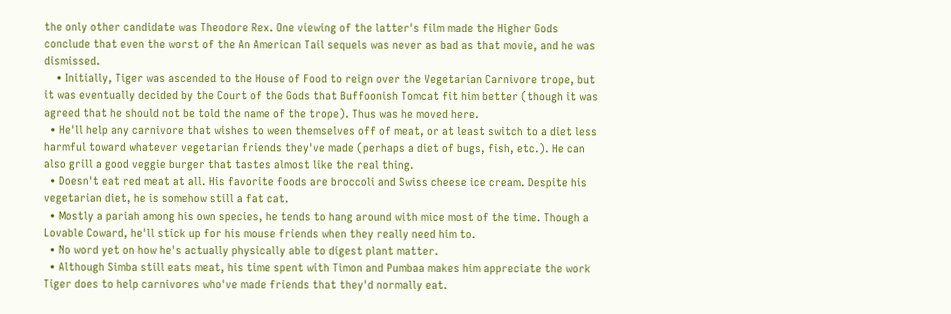the only other candidate was Theodore Rex. One viewing of the latter's film made the Higher Gods conclude that even the worst of the An American Tail sequels was never as bad as that movie, and he was dismissed.
    • Initially, Tiger was ascended to the House of Food to reign over the Vegetarian Carnivore trope, but it was eventually decided by the Court of the Gods that Buffoonish Tomcat fit him better (though it was agreed that he should not be told the name of the trope). Thus was he moved here.
  • He'll help any carnivore that wishes to ween themselves off of meat, or at least switch to a diet less harmful toward whatever vegetarian friends they've made (perhaps a diet of bugs, fish, etc.). He can also grill a good veggie burger that tastes almost like the real thing.
  • Doesn't eat red meat at all. His favorite foods are broccoli and Swiss cheese ice cream. Despite his vegetarian diet, he is somehow still a fat cat.
  • Mostly a pariah among his own species, he tends to hang around with mice most of the time. Though a Lovable Coward, he'll stick up for his mouse friends when they really need him to.
  • No word yet on how he's actually physically able to digest plant matter.
  • Although Simba still eats meat, his time spent with Timon and Pumbaa makes him appreciate the work Tiger does to help carnivores who've made friends that they'd normally eat.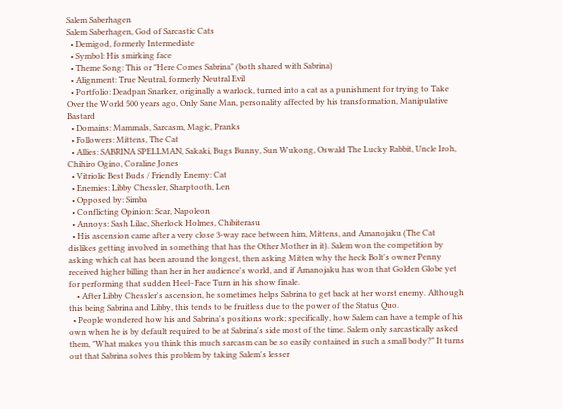Salem Saberhagen
Salem Saberhagen, God of Sarcastic Cats
  • Demigod, formerly Intermediate
  • Symbol: His smirking face
  • Theme Song: This or "Here Comes Sabrina" (both shared with Sabrina)
  • Alignment: True Neutral, formerly Neutral Evil
  • Portfolio: Deadpan Snarker, originally a warlock, turned into a cat as a punishment for trying to Take Over the World 500 years ago, Only Sane Man, personality affected by his transformation, Manipulative Bastard
  • Domains: Mammals, Sarcasm, Magic, Pranks
  • Followers: Mittens, The Cat
  • Allies: SABRINA SPELLMAN, Sakaki, Bugs Bunny, Sun Wukong, Oswald The Lucky Rabbit, Uncle Iroh, Chihiro Ogino, Coraline Jones
  • Vitriolic Best Buds / Friendly Enemy: Cat
  • Enemies: Libby Chessler, Sharptooth, Len
  • Opposed by: Simba
  • Conflicting Opinion: Scar, Napoleon
  • Annoys: Sash Lilac, Sherlock Holmes, Chibiterasu
  • His ascension came after a very close 3-way race between him, Mittens, and Amanojaku (The Cat dislikes getting involved in something that has the Other Mother in it). Salem won the competition by asking which cat has been around the longest, then asking Mitten why the heck Bolt's owner Penny received higher billing than her in her audience's world, and if Amanojaku has won that Golden Globe yet for performing that sudden Heel–Face Turn in his show finale.
    • After Libby Chessler's ascension, he sometimes helps Sabrina to get back at her worst enemy. Although this being Sabrina and Libby, this tends to be fruitless due to the power of the Status Quo.
  • People wondered how his and Sabrina's positions work; specifically, how Salem can have a temple of his own when he is by default required to be at Sabrina's side most of the time. Salem only sarcastically asked them, "What makes you think this much sarcasm can be so easily contained in such a small body?" It turns out that Sabrina solves this problem by taking Salem's lesser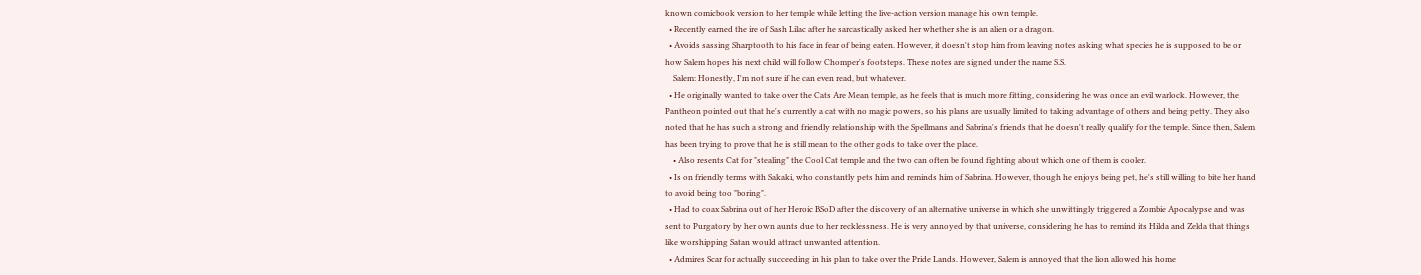known comicbook version to her temple while letting the live-action version manage his own temple.
  • Recently earned the ire of Sash Lilac after he sarcastically asked her whether she is an alien or a dragon.
  • Avoids sassing Sharptooth to his face in fear of being eaten. However, it doesn't stop him from leaving notes asking what species he is supposed to be or how Salem hopes his next child will follow Chomper's footsteps. These notes are signed under the name S.S.
    Salem: Honestly, I'm not sure if he can even read, but whatever.
  • He originally wanted to take over the Cats Are Mean temple, as he feels that is much more fitting, considering he was once an evil warlock. However, the Pantheon pointed out that he's currently a cat with no magic powers, so his plans are usually limited to taking advantage of others and being petty. They also noted that he has such a strong and friendly relationship with the Spellmans and Sabrina's friends that he doesn't really qualify for the temple. Since then, Salem has been trying to prove that he is still mean to the other gods to take over the place.
    • Also resents Cat for "stealing" the Cool Cat temple and the two can often be found fighting about which one of them is cooler.
  • Is on friendly terms with Sakaki, who constantly pets him and reminds him of Sabrina. However, though he enjoys being pet, he's still willing to bite her hand to avoid being too "boring".
  • Had to coax Sabrina out of her Heroic BSoD after the discovery of an alternative universe in which she unwittingly triggered a Zombie Apocalypse and was sent to Purgatory by her own aunts due to her recklessness. He is very annoyed by that universe, considering he has to remind its Hilda and Zelda that things like worshipping Satan would attract unwanted attention.
  • Admires Scar for actually succeeding in his plan to take over the Pride Lands. However, Salem is annoyed that the lion allowed his home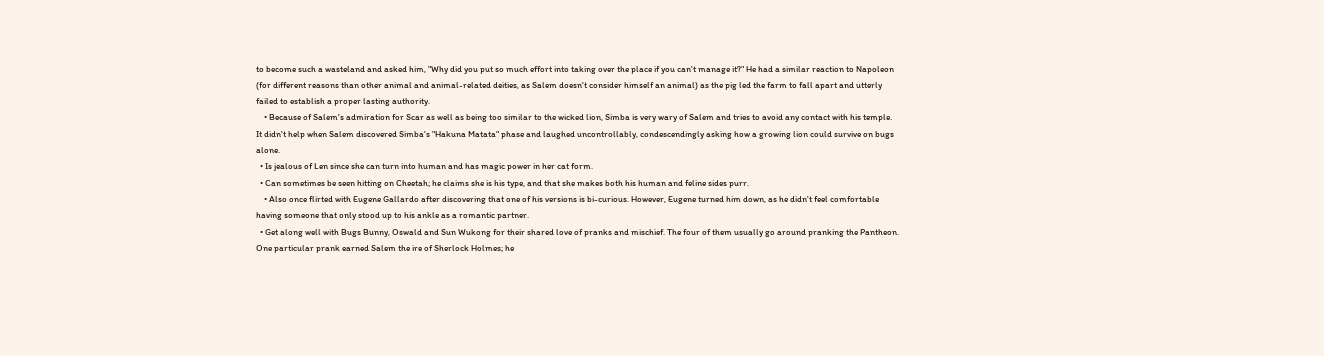to become such a wasteland and asked him, "Why did you put so much effort into taking over the place if you can't manage it?" He had a similar reaction to Napoleon (for different reasons than other animal and animal-related deities, as Salem doesn't consider himself an animal) as the pig led the farm to fall apart and utterly failed to establish a proper lasting authority.
    • Because of Salem's admiration for Scar as well as being too similar to the wicked lion, Simba is very wary of Salem and tries to avoid any contact with his temple. It didn't help when Salem discovered Simba's "Hakuna Matata" phase and laughed uncontrollably, condescendingly asking how a growing lion could survive on bugs alone.
  • Is jealous of Len since she can turn into human and has magic power in her cat form.
  • Can sometimes be seen hitting on Cheetah; he claims she is his type, and that she makes both his human and feline sides purr.
    • Also once flirted with Eugene Gallardo after discovering that one of his versions is bi-curious. However, Eugene turned him down, as he didn't feel comfortable having someone that only stood up to his ankle as a romantic partner.
  • Get along well with Bugs Bunny, Oswald and Sun Wukong for their shared love of pranks and mischief. The four of them usually go around pranking the Pantheon. One particular prank earned Salem the ire of Sherlock Holmes; he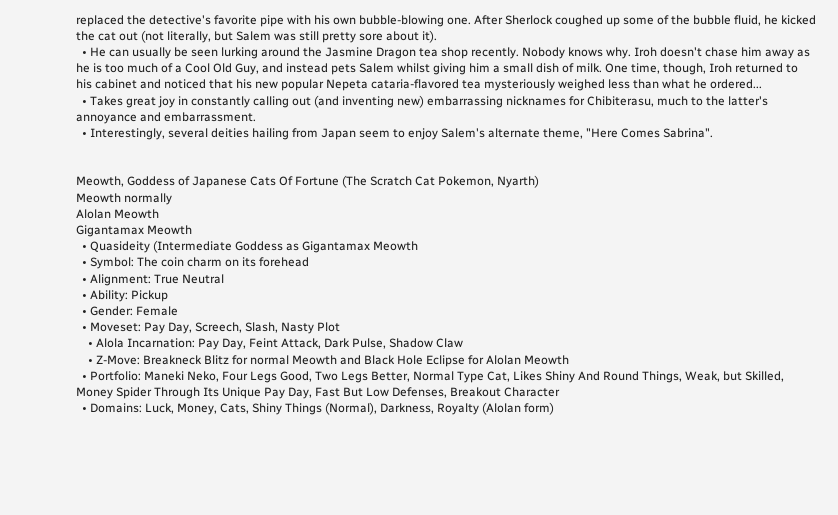replaced the detective's favorite pipe with his own bubble-blowing one. After Sherlock coughed up some of the bubble fluid, he kicked the cat out (not literally, but Salem was still pretty sore about it).
  • He can usually be seen lurking around the Jasmine Dragon tea shop recently. Nobody knows why. Iroh doesn't chase him away as he is too much of a Cool Old Guy, and instead pets Salem whilst giving him a small dish of milk. One time, though, Iroh returned to his cabinet and noticed that his new popular Nepeta cataria-flavored tea mysteriously weighed less than what he ordered...
  • Takes great joy in constantly calling out (and inventing new) embarrassing nicknames for Chibiterasu, much to the latter's annoyance and embarrassment.
  • Interestingly, several deities hailing from Japan seem to enjoy Salem's alternate theme, "Here Comes Sabrina".


Meowth, Goddess of Japanese Cats Of Fortune (The Scratch Cat Pokemon, Nyarth)
Meowth normally
Alolan Meowth
Gigantamax Meowth
  • Quasideity (Intermediate Goddess as Gigantamax Meowth
  • Symbol: The coin charm on its forehead
  • Alignment: True Neutral
  • Ability: Pickup
  • Gender: Female
  • Moveset: Pay Day, Screech, Slash, Nasty Plot
    • Alola Incarnation: Pay Day, Feint Attack, Dark Pulse, Shadow Claw
    • Z-Move: Breakneck Blitz for normal Meowth and Black Hole Eclipse for Alolan Meowth
  • Portfolio: Maneki Neko, Four Legs Good, Two Legs Better, Normal Type Cat, Likes Shiny And Round Things, Weak, but Skilled, Money Spider Through Its Unique Pay Day, Fast But Low Defenses, Breakout Character
  • Domains: Luck, Money, Cats, Shiny Things (Normal), Darkness, Royalty (Alolan form)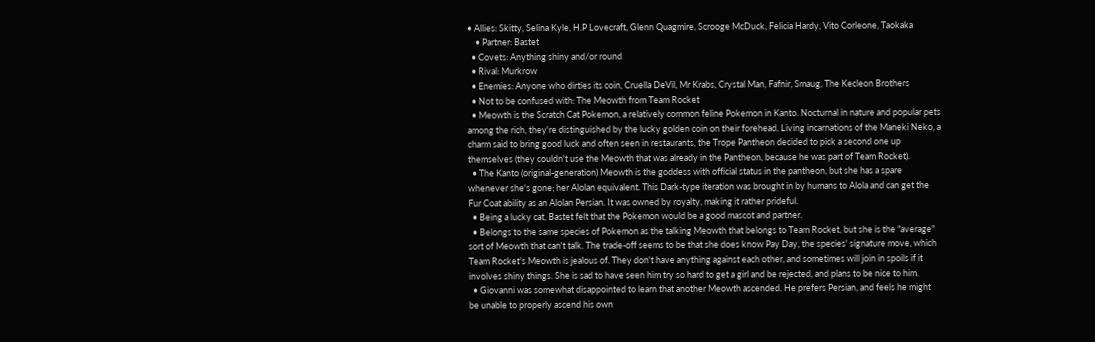• Allies: Skitty, Selina Kyle, H.P Lovecraft, Glenn Quagmire, Scrooge McDuck, Felicia Hardy, Vito Corleone, Taokaka
    • Partner: Bastet
  • Covets: Anything shiny and/or round
  • Rival: Murkrow
  • Enemies: Anyone who dirties its coin, Cruella DeVil, Mr Krabs, Crystal Man, Fafnir, Smaug, The Kecleon Brothers
  • Not to be confused with: The Meowth from Team Rocket
  • Meowth is the Scratch Cat Pokemon, a relatively common feline Pokemon in Kanto. Nocturnal in nature and popular pets among the rich, they're distinguished by the lucky golden coin on their forehead. Living incarnations of the Maneki Neko, a charm said to bring good luck and often seen in restaurants, the Trope Pantheon decided to pick a second one up themselves (they couldn't use the Meowth that was already in the Pantheon, because he was part of Team Rocket).
  • The Kanto (original-generation) Meowth is the goddess with official status in the pantheon, but she has a spare whenever she's gone; her Alolan equivalent. This Dark-type iteration was brought in by humans to Alola and can get the Fur Coat ability as an Alolan Persian. It was owned by royalty, making it rather prideful.
  • Being a lucky cat, Bastet felt that the Pokemon would be a good mascot and partner.
  • Belongs to the same species of Pokemon as the talking Meowth that belongs to Team Rocket, but she is the "average" sort of Meowth that can't talk. The trade-off seems to be that she does know Pay Day, the species' signature move, which Team Rocket's Meowth is jealous of. They don't have anything against each other, and sometimes will join in spoils if it involves shiny things. She is sad to have seen him try so hard to get a girl and be rejected, and plans to be nice to him.
  • Giovanni was somewhat disappointed to learn that another Meowth ascended. He prefers Persian, and feels he might be unable to properly ascend his own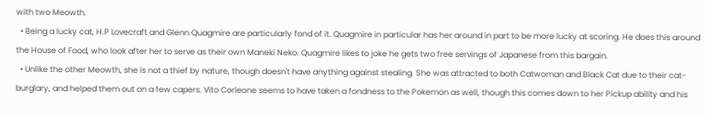with two Meowth.
  • Being a lucky cat, H.P Lovecraft and Glenn Quagmire are particularly fond of it. Quagmire in particular has her around in part to be more lucky at scoring. He does this around the House of Food, who look after her to serve as their own Maneki Neko. Quagmire likes to joke he gets two free servings of Japanese from this bargain.
  • Unlike the other Meowth, she is not a thief by nature, though doesn't have anything against stealing. She was attracted to both Catwoman and Black Cat due to their cat-burglary, and helped them out on a few capers. Vito Corleone seems to have taken a fondness to the Pokemon as well, though this comes down to her Pickup ability and his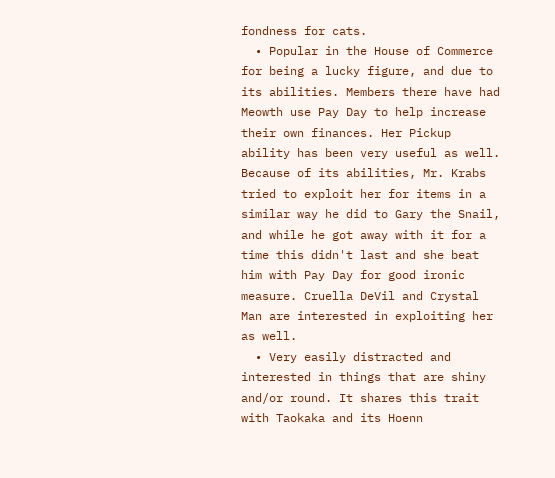fondness for cats.
  • Popular in the House of Commerce for being a lucky figure, and due to its abilities. Members there have had Meowth use Pay Day to help increase their own finances. Her Pickup ability has been very useful as well. Because of its abilities, Mr. Krabs tried to exploit her for items in a similar way he did to Gary the Snail, and while he got away with it for a time this didn't last and she beat him with Pay Day for good ironic measure. Cruella DeVil and Crystal Man are interested in exploiting her as well.
  • Very easily distracted and interested in things that are shiny and/or round. It shares this trait with Taokaka and its Hoenn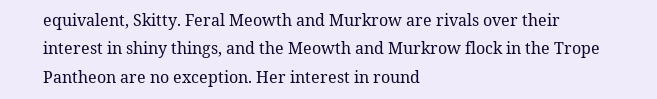equivalent, Skitty. Feral Meowth and Murkrow are rivals over their interest in shiny things, and the Meowth and Murkrow flock in the Trope Pantheon are no exception. Her interest in round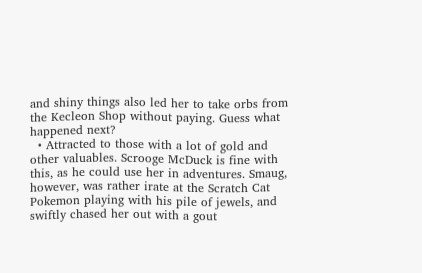and shiny things also led her to take orbs from the Kecleon Shop without paying. Guess what happened next?
  • Attracted to those with a lot of gold and other valuables. Scrooge McDuck is fine with this, as he could use her in adventures. Smaug, however, was rather irate at the Scratch Cat Pokemon playing with his pile of jewels, and swiftly chased her out with a gout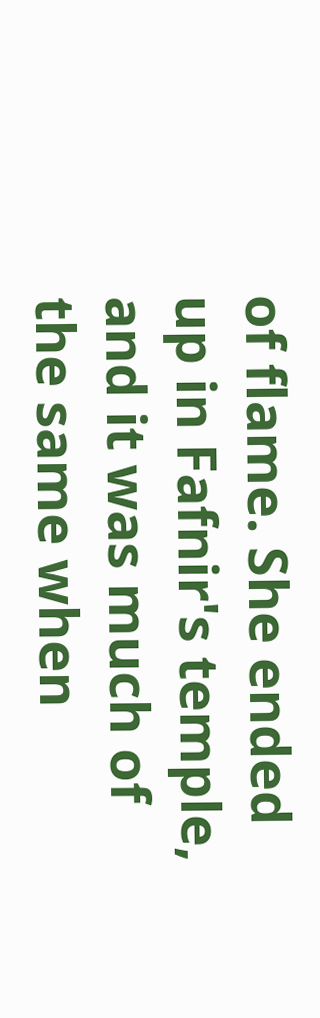of flame. She ended up in Fafnir's temple, and it was much of the same when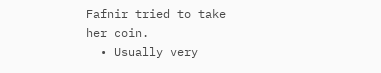Fafnir tried to take her coin.
  • Usually very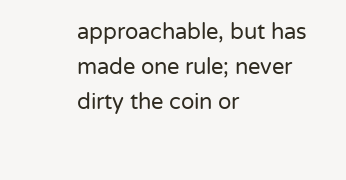approachable, but has made one rule; never dirty the coin or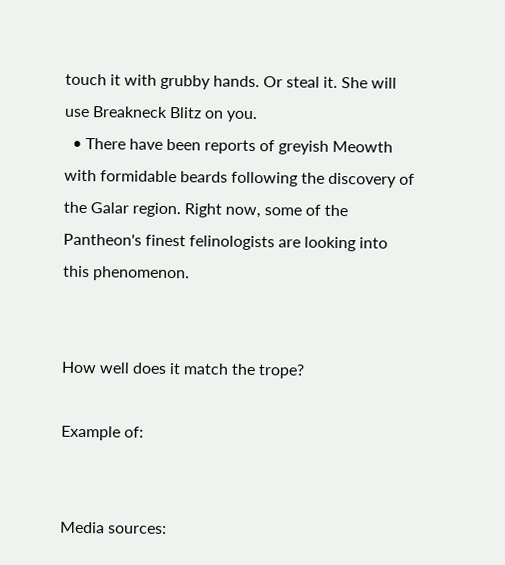touch it with grubby hands. Or steal it. She will use Breakneck Blitz on you.
  • There have been reports of greyish Meowth with formidable beards following the discovery of the Galar region. Right now, some of the Pantheon's finest felinologists are looking into this phenomenon.


How well does it match the trope?

Example of:


Media sources: